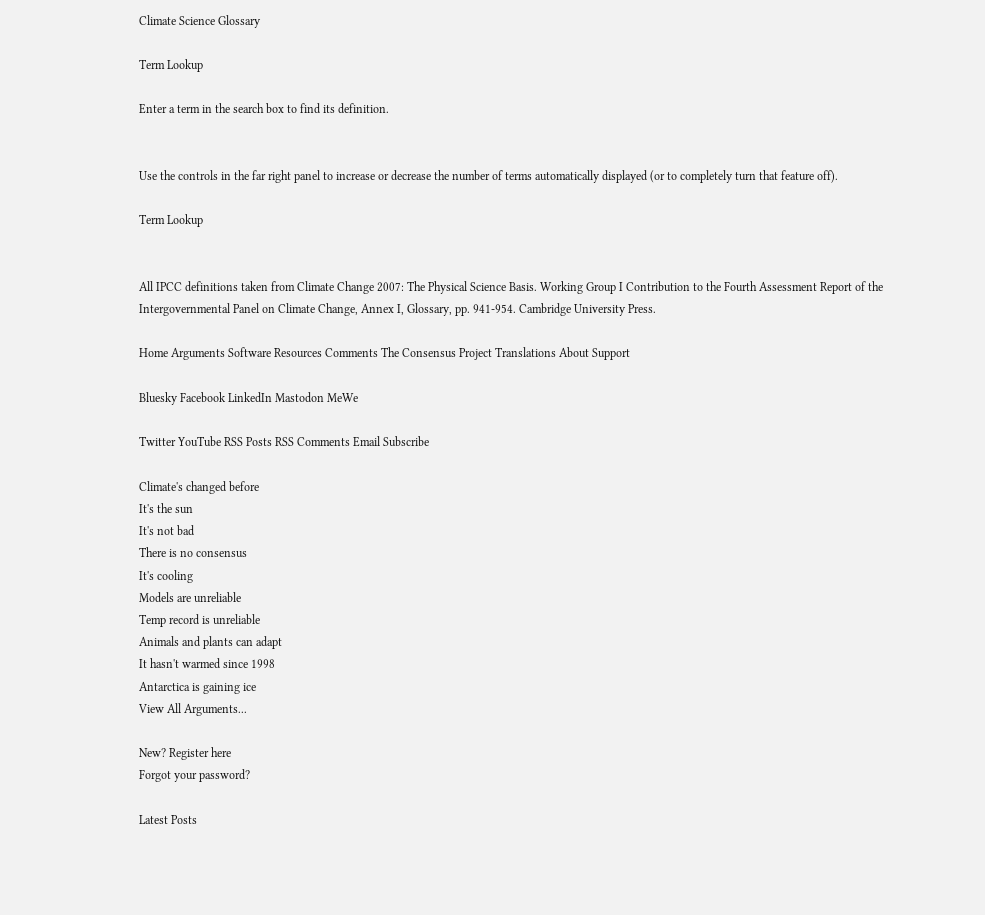Climate Science Glossary

Term Lookup

Enter a term in the search box to find its definition.


Use the controls in the far right panel to increase or decrease the number of terms automatically displayed (or to completely turn that feature off).

Term Lookup


All IPCC definitions taken from Climate Change 2007: The Physical Science Basis. Working Group I Contribution to the Fourth Assessment Report of the Intergovernmental Panel on Climate Change, Annex I, Glossary, pp. 941-954. Cambridge University Press.

Home Arguments Software Resources Comments The Consensus Project Translations About Support

Bluesky Facebook LinkedIn Mastodon MeWe

Twitter YouTube RSS Posts RSS Comments Email Subscribe

Climate's changed before
It's the sun
It's not bad
There is no consensus
It's cooling
Models are unreliable
Temp record is unreliable
Animals and plants can adapt
It hasn't warmed since 1998
Antarctica is gaining ice
View All Arguments...

New? Register here
Forgot your password?

Latest Posts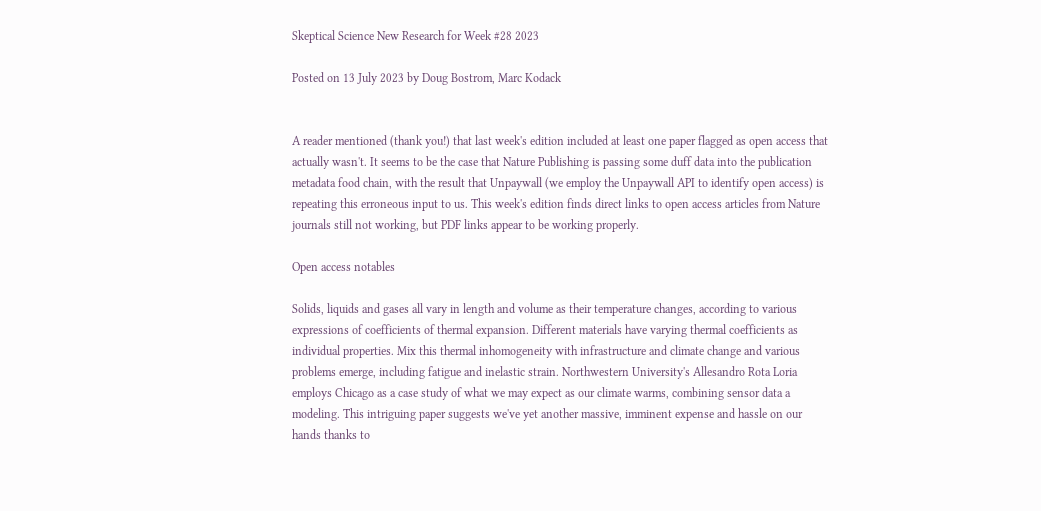Skeptical Science New Research for Week #28 2023

Posted on 13 July 2023 by Doug Bostrom, Marc Kodack


A reader mentioned (thank you!) that last week's edition included at least one paper flagged as open access that actually wasn't. It seems to be the case that Nature Publishing is passing some duff data into the publication metadata food chain, with the result that Unpaywall (we employ the Unpaywall API to identify open access) is repeating this erroneous input to us. This week's edition finds direct links to open access articles from Nature journals still not working, but PDF links appear to be working properly.

Open access notables

Solids, liquids and gases all vary in length and volume as their temperature changes, according to various expressions of coefficients of thermal expansion. Different materials have varying thermal coefficients as individual properties. Mix this thermal inhomogeneity with infrastructure and climate change and various problems emerge, including fatigue and inelastic strain. Northwestern University's Allesandro Rota Loria employs Chicago as a case study of what we may expect as our climate warms, combining sensor data a modeling. This intriguing paper suggests we've yet another massive, imminent expense and hassle on our hands thanks to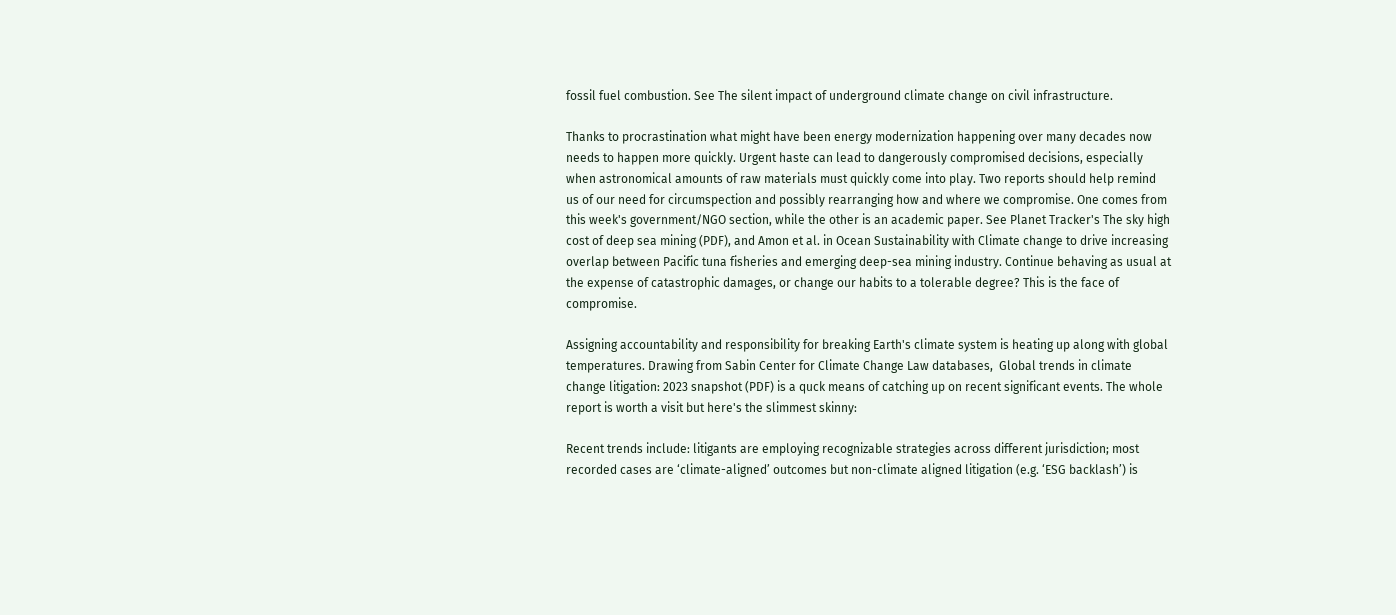fossil fuel combustion. See The silent impact of underground climate change on civil infrastructure.

Thanks to procrastination what might have been energy modernization happening over many decades now needs to happen more quickly. Urgent haste can lead to dangerously compromised decisions, especially when astronomical amounts of raw materials must quickly come into play. Two reports should help remind us of our need for circumspection and possibly rearranging how and where we compromise. One comes from this week's government/NGO section, while the other is an academic paper. See Planet Tracker's The sky high cost of deep sea mining (PDF), and Amon et al. in Ocean Sustainability with Climate change to drive increasing overlap between Pacific tuna fisheries and emerging deep-sea mining industry. Continue behaving as usual at the expense of catastrophic damages, or change our habits to a tolerable degree? This is the face of compromise.

Assigning accountability and responsibility for breaking Earth's climate system is heating up along with global temperatures. Drawing from Sabin Center for Climate Change Law databases,  Global trends in climate change litigation: 2023 snapshot (PDF) is a quck means of catching up on recent significant events. The whole report is worth a visit but here's the slimmest skinny:

Recent trends include: litigants are employing recognizable strategies across different jurisdiction; most recorded cases are ‘climate-aligned’ outcomes but non-climate aligned litigation (e.g. ‘ESG backlash’) is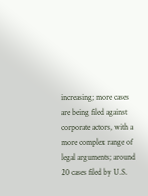increasing; more cases are being filed against corporate actors, with a more complex range of legal arguments; around 20 cases filed by U.S.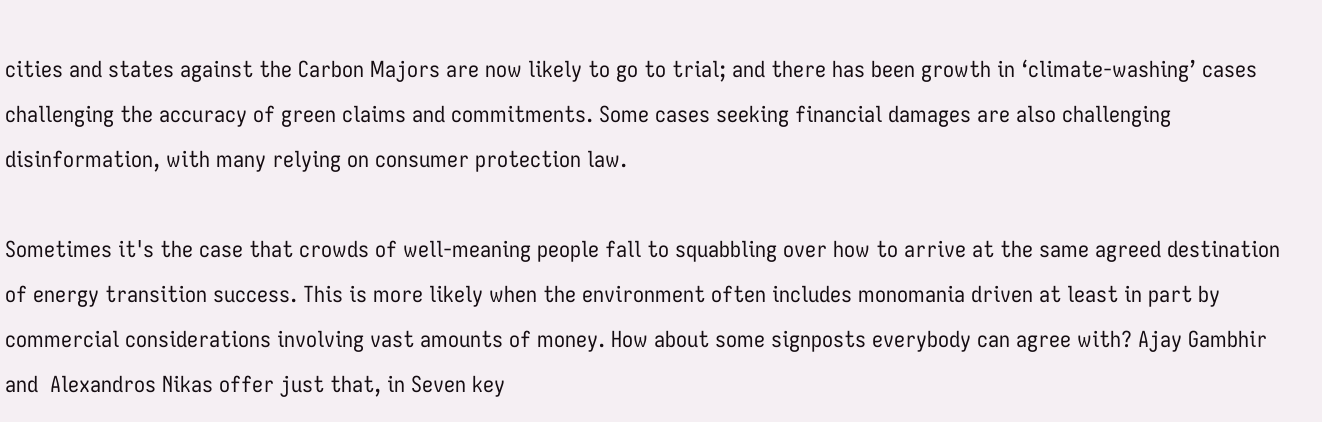cities and states against the Carbon Majors are now likely to go to trial; and there has been growth in ‘climate-washing’ cases challenging the accuracy of green claims and commitments. Some cases seeking financial damages are also challenging disinformation, with many relying on consumer protection law.

Sometimes it's the case that crowds of well-meaning people fall to squabbling over how to arrive at the same agreed destination of energy transition success. This is more likely when the environment often includes monomania driven at least in part by commercial considerations involving vast amounts of money. How about some signposts everybody can agree with? Ajay Gambhir and  Alexandros Nikas offer just that, in Seven key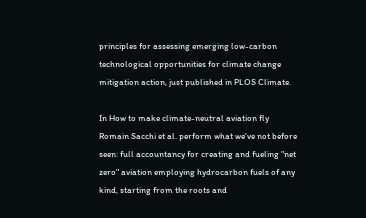principles for assessing emerging low-carbon technological opportunities for climate change mitigation action, just published in PLOS Climate.

In How to make climate-neutral aviation fly Romain Sacchi et al. perform what we've not before seen: full accountancy for creating and fueling "net zero" aviation employing hydrocarbon fuels of any kind, starting from the roots and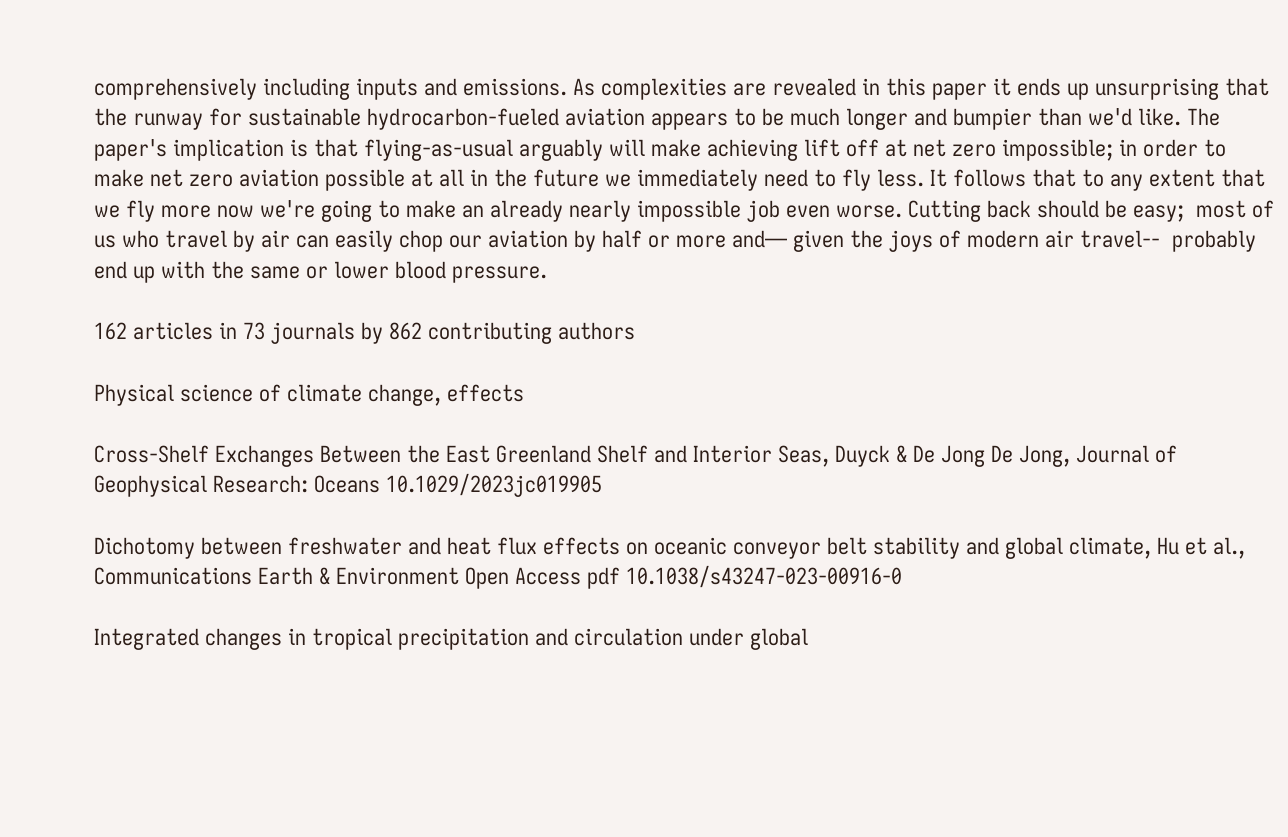comprehensively including inputs and emissions. As complexities are revealed in this paper it ends up unsurprising that the runway for sustainable hydrocarbon-fueled aviation appears to be much longer and bumpier than we'd like. The paper's implication is that flying-as-usual arguably will make achieving lift off at net zero impossible; in order to make net zero aviation possible at all in the future we immediately need to fly less. It follows that to any extent that we fly more now we're going to make an already nearly impossible job even worse. Cutting back should be easy;  most of us who travel by air can easily chop our aviation by half or more and— given the joys of modern air travel--  probably end up with the same or lower blood pressure.

162 articles in 73 journals by 862 contributing authors

Physical science of climate change, effects

Cross-Shelf Exchanges Between the East Greenland Shelf and Interior Seas, Duyck & De Jong De Jong, Journal of Geophysical Research: Oceans 10.1029/2023jc019905

Dichotomy between freshwater and heat flux effects on oceanic conveyor belt stability and global climate, Hu et al., Communications Earth & Environment Open Access pdf 10.1038/s43247-023-00916-0

Integrated changes in tropical precipitation and circulation under global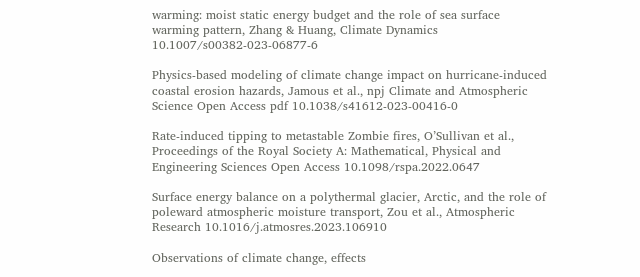warming: moist static energy budget and the role of sea surface warming pattern, Zhang & Huang, Climate Dynamics 10.1007/s00382-023-06877-6

Physics-based modeling of climate change impact on hurricane-induced coastal erosion hazards, Jamous et al., npj Climate and Atmospheric Science Open Access pdf 10.1038/s41612-023-00416-0

Rate-induced tipping to metastable Zombie fires, O’Sullivan et al., Proceedings of the Royal Society A: Mathematical, Physical and Engineering Sciences Open Access 10.1098/rspa.2022.0647

Surface energy balance on a polythermal glacier, Arctic, and the role of poleward atmospheric moisture transport, Zou et al., Atmospheric Research 10.1016/j.atmosres.2023.106910

Observations of climate change, effects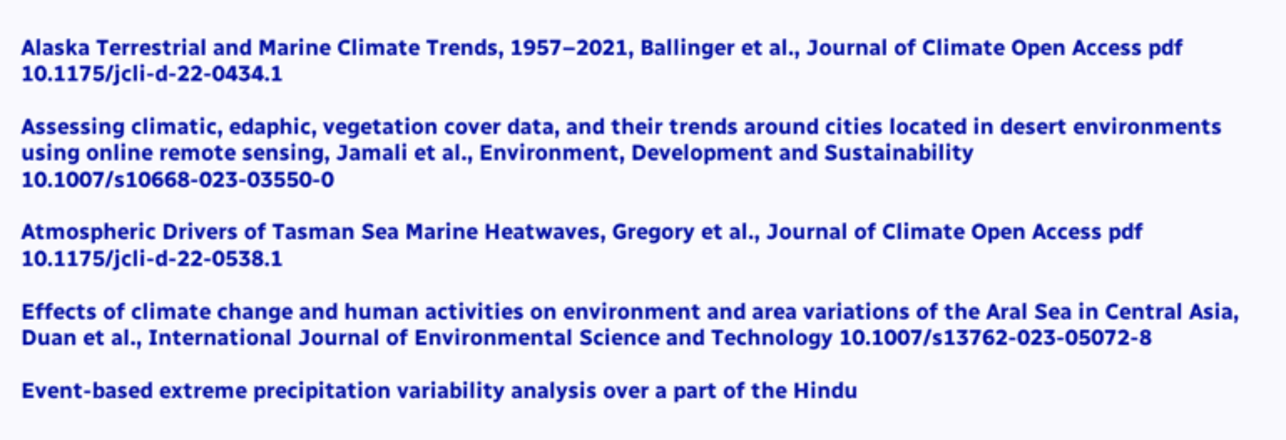Alaska Terrestrial and Marine Climate Trends, 1957–2021, Ballinger et al., Journal of Climate Open Access pdf 10.1175/jcli-d-22-0434.1

Assessing climatic, edaphic, vegetation cover data, and their trends around cities located in desert environments using online remote sensing, Jamali et al., Environment, Development and Sustainability 10.1007/s10668-023-03550-0

Atmospheric Drivers of Tasman Sea Marine Heatwaves, Gregory et al., Journal of Climate Open Access pdf 10.1175/jcli-d-22-0538.1

Effects of climate change and human activities on environment and area variations of the Aral Sea in Central Asia, Duan et al., International Journal of Environmental Science and Technology 10.1007/s13762-023-05072-8

Event-based extreme precipitation variability analysis over a part of the Hindu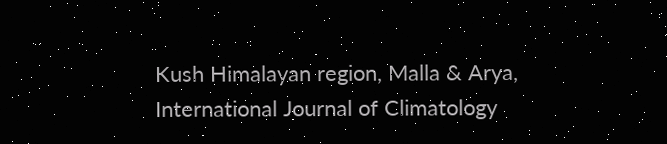Kush Himalayan region, Malla & Arya, International Journal of Climatology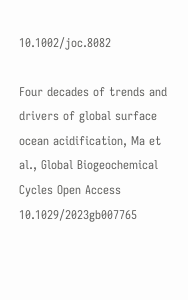10.1002/joc.8082

Four decades of trends and drivers of global surface ocean acidification, Ma et al., Global Biogeochemical Cycles Open Access 10.1029/2023gb007765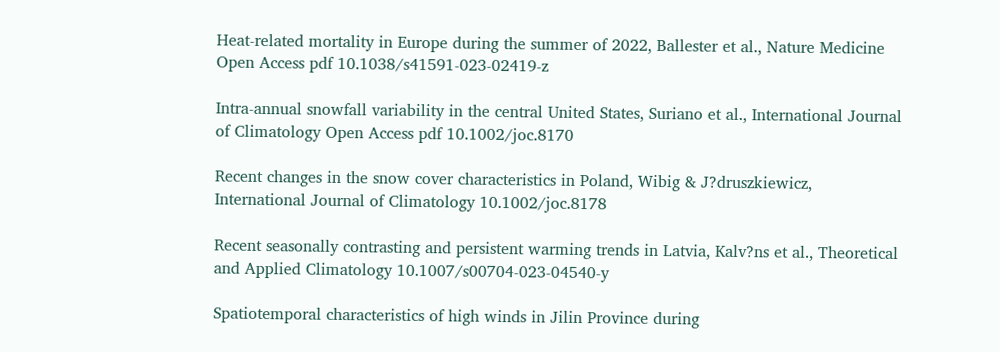Heat-related mortality in Europe during the summer of 2022, Ballester et al., Nature Medicine Open Access pdf 10.1038/s41591-023-02419-z

Intra-annual snowfall variability in the central United States, Suriano et al., International Journal of Climatology Open Access pdf 10.1002/joc.8170

Recent changes in the snow cover characteristics in Poland, Wibig & J?druszkiewicz, International Journal of Climatology 10.1002/joc.8178

Recent seasonally contrasting and persistent warming trends in Latvia, Kalv?ns et al., Theoretical and Applied Climatology 10.1007/s00704-023-04540-y

Spatiotemporal characteristics of high winds in Jilin Province during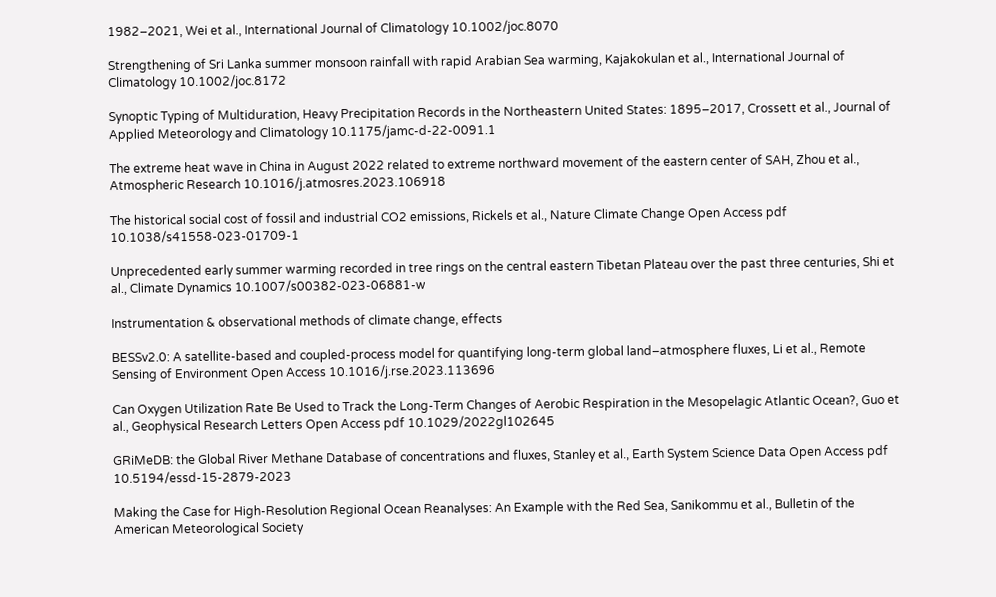1982–2021, Wei et al., International Journal of Climatology 10.1002/joc.8070

Strengthening of Sri Lanka summer monsoon rainfall with rapid Arabian Sea warming, Kajakokulan et al., International Journal of Climatology 10.1002/joc.8172

Synoptic Typing of Multiduration, Heavy Precipitation Records in the Northeastern United States: 1895–2017, Crossett et al., Journal of Applied Meteorology and Climatology 10.1175/jamc-d-22-0091.1

The extreme heat wave in China in August 2022 related to extreme northward movement of the eastern center of SAH, Zhou et al., Atmospheric Research 10.1016/j.atmosres.2023.106918

The historical social cost of fossil and industrial CO2 emissions, Rickels et al., Nature Climate Change Open Access pdf 10.1038/s41558-023-01709-1

Unprecedented early summer warming recorded in tree rings on the central eastern Tibetan Plateau over the past three centuries, Shi et al., Climate Dynamics 10.1007/s00382-023-06881-w

Instrumentation & observational methods of climate change, effects

BESSv2.0: A satellite-based and coupled-process model for quantifying long-term global land–atmosphere fluxes, Li et al., Remote Sensing of Environment Open Access 10.1016/j.rse.2023.113696

Can Oxygen Utilization Rate Be Used to Track the Long-Term Changes of Aerobic Respiration in the Mesopelagic Atlantic Ocean?, Guo et al., Geophysical Research Letters Open Access pdf 10.1029/2022gl102645

GRiMeDB: the Global River Methane Database of concentrations and fluxes, Stanley et al., Earth System Science Data Open Access pdf 10.5194/essd-15-2879-2023

Making the Case for High-Resolution Regional Ocean Reanalyses: An Example with the Red Sea, Sanikommu et al., Bulletin of the American Meteorological Society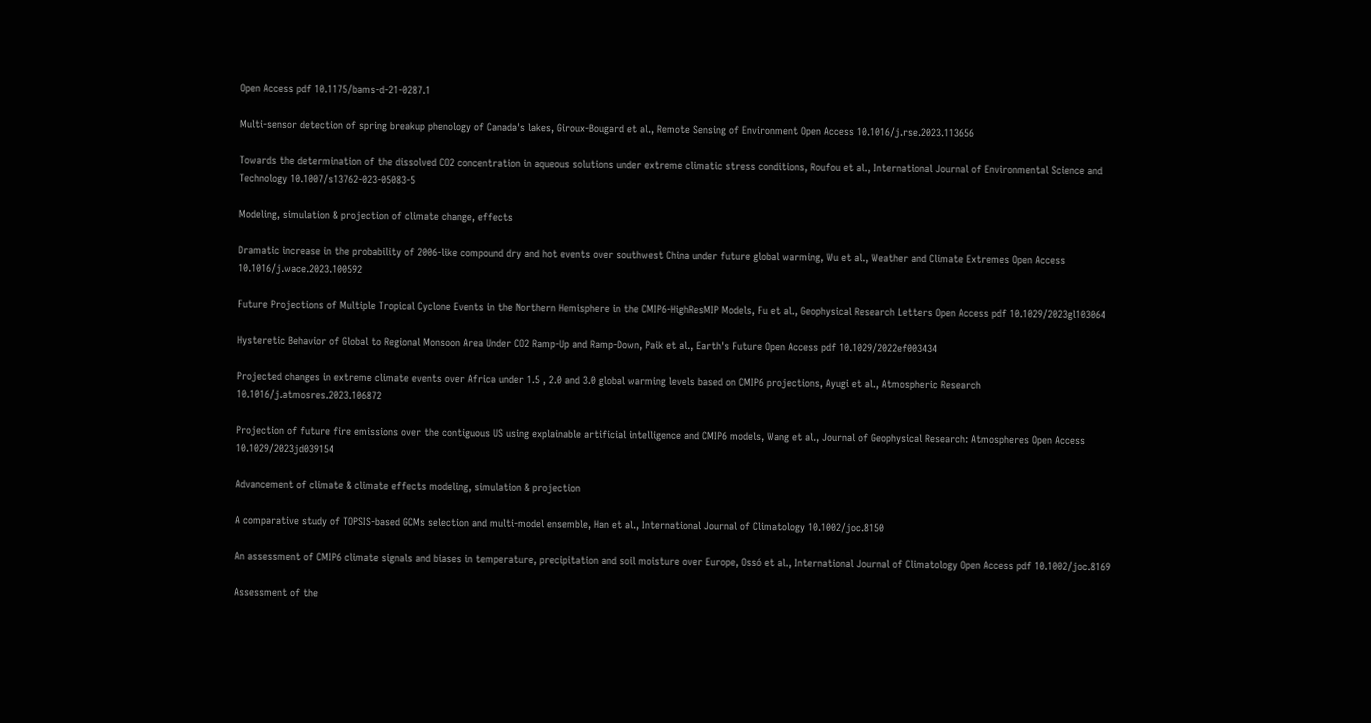Open Access pdf 10.1175/bams-d-21-0287.1

Multi-sensor detection of spring breakup phenology of Canada's lakes, Giroux-Bougard et al., Remote Sensing of Environment Open Access 10.1016/j.rse.2023.113656

Towards the determination of the dissolved CO2 concentration in aqueous solutions under extreme climatic stress conditions, Roufou et al., International Journal of Environmental Science and Technology 10.1007/s13762-023-05083-5

Modeling, simulation & projection of climate change, effects

Dramatic increase in the probability of 2006-like compound dry and hot events over southwest China under future global warming, Wu et al., Weather and Climate Extremes Open Access 10.1016/j.wace.2023.100592

Future Projections of Multiple Tropical Cyclone Events in the Northern Hemisphere in the CMIP6-HighResMIP Models, Fu et al., Geophysical Research Letters Open Access pdf 10.1029/2023gl103064

Hysteretic Behavior of Global to Regional Monsoon Area Under CO2 Ramp-Up and Ramp-Down, Paik et al., Earth's Future Open Access pdf 10.1029/2022ef003434

Projected changes in extreme climate events over Africa under 1.5 , 2.0 and 3.0 global warming levels based on CMIP6 projections, Ayugi et al., Atmospheric Research 10.1016/j.atmosres.2023.106872

Projection of future fire emissions over the contiguous US using explainable artificial intelligence and CMIP6 models, Wang et al., Journal of Geophysical Research: Atmospheres Open Access 10.1029/2023jd039154

Advancement of climate & climate effects modeling, simulation & projection

A comparative study of TOPSIS-based GCMs selection and multi-model ensemble, Han et al., International Journal of Climatology 10.1002/joc.8150

An assessment of CMIP6 climate signals and biases in temperature, precipitation and soil moisture over Europe, Ossó et al., International Journal of Climatology Open Access pdf 10.1002/joc.8169

Assessment of the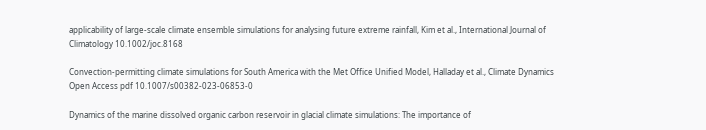applicability of large-scale climate ensemble simulations for analysing future extreme rainfall, Kim et al., International Journal of Climatology 10.1002/joc.8168

Convection-permitting climate simulations for South America with the Met Office Unified Model, Halladay et al., Climate Dynamics Open Access pdf 10.1007/s00382-023-06853-0

Dynamics of the marine dissolved organic carbon reservoir in glacial climate simulations: The importance of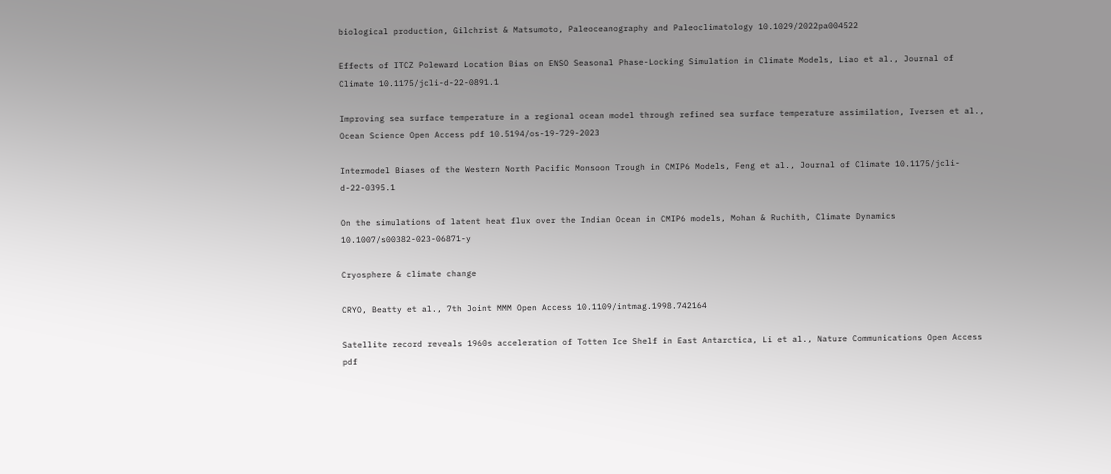biological production, Gilchrist & Matsumoto, Paleoceanography and Paleoclimatology 10.1029/2022pa004522

Effects of ITCZ Poleward Location Bias on ENSO Seasonal Phase-Locking Simulation in Climate Models, Liao et al., Journal of Climate 10.1175/jcli-d-22-0891.1

Improving sea surface temperature in a regional ocean model through refined sea surface temperature assimilation, Iversen et al., Ocean Science Open Access pdf 10.5194/os-19-729-2023

Intermodel Biases of the Western North Pacific Monsoon Trough in CMIP6 Models, Feng et al., Journal of Climate 10.1175/jcli-d-22-0395.1

On the simulations of latent heat flux over the Indian Ocean in CMIP6 models, Mohan & Ruchith, Climate Dynamics 10.1007/s00382-023-06871-y

Cryosphere & climate change

CRYO, Beatty et al., 7th Joint MMM Open Access 10.1109/intmag.1998.742164

Satellite record reveals 1960s acceleration of Totten Ice Shelf in East Antarctica, Li et al., Nature Communications Open Access pdf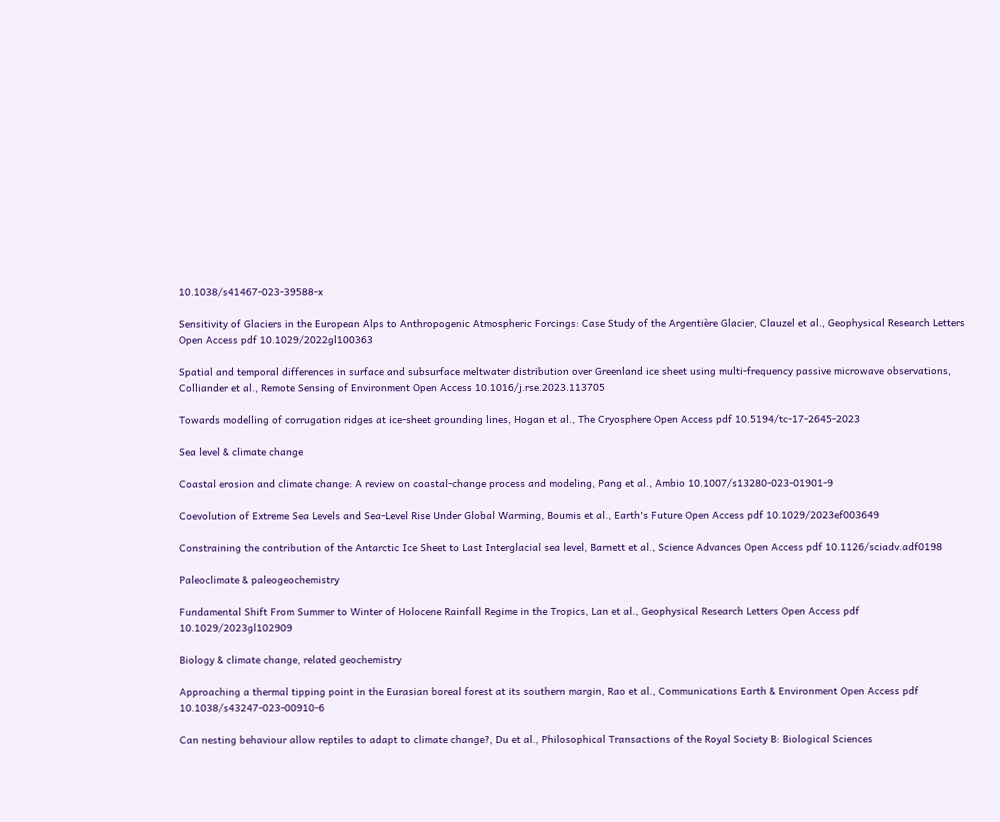10.1038/s41467-023-39588-x

Sensitivity of Glaciers in the European Alps to Anthropogenic Atmospheric Forcings: Case Study of the Argentière Glacier, Clauzel et al., Geophysical Research Letters Open Access pdf 10.1029/2022gl100363

Spatial and temporal differences in surface and subsurface meltwater distribution over Greenland ice sheet using multi-frequency passive microwave observations, Colliander et al., Remote Sensing of Environment Open Access 10.1016/j.rse.2023.113705

Towards modelling of corrugation ridges at ice-sheet grounding lines, Hogan et al., The Cryosphere Open Access pdf 10.5194/tc-17-2645-2023

Sea level & climate change

Coastal erosion and climate change: A review on coastal-change process and modeling, Pang et al., Ambio 10.1007/s13280-023-01901-9

Coevolution of Extreme Sea Levels and Sea-Level Rise Under Global Warming, Boumis et al., Earth's Future Open Access pdf 10.1029/2023ef003649

Constraining the contribution of the Antarctic Ice Sheet to Last Interglacial sea level, Barnett et al., Science Advances Open Access pdf 10.1126/sciadv.adf0198

Paleoclimate & paleogeochemistry

Fundamental Shift From Summer to Winter of Holocene Rainfall Regime in the Tropics, Lan et al., Geophysical Research Letters Open Access pdf 10.1029/2023gl102909

Biology & climate change, related geochemistry

Approaching a thermal tipping point in the Eurasian boreal forest at its southern margin, Rao et al., Communications Earth & Environment Open Access pdf 10.1038/s43247-023-00910-6

Can nesting behaviour allow reptiles to adapt to climate change?, Du et al., Philosophical Transactions of the Royal Society B: Biological Sciences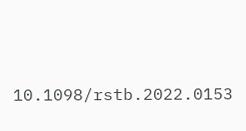10.1098/rstb.2022.0153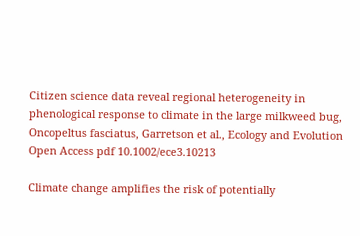Citizen science data reveal regional heterogeneity in phenological response to climate in the large milkweed bug, Oncopeltus fasciatus, Garretson et al., Ecology and Evolution Open Access pdf 10.1002/ece3.10213

Climate change amplifies the risk of potentially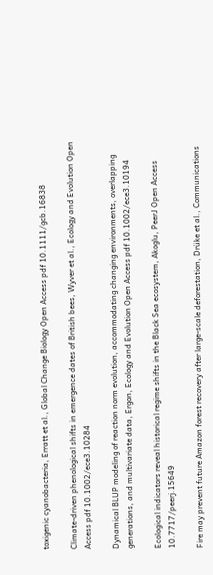toxigenic cyanobacteria, Erratt et al., Global Change Biology Open Access pdf 10.1111/gcb.16838

Climate-driven phenological shifts in emergence dates of British bees, Wyver et al., Ecology and Evolution Open Access pdf 10.1002/ece3.10284

Dynamical BLUP modeling of reaction norm evolution, accommodating changing environments, overlapping generations, and multivariate data, Ergon, Ecology and Evolution Open Access pdf 10.1002/ece3.10194

Ecological indicators reveal historical regime shifts in the Black Sea ecosystem, Akoglu, PeerJ Open Access 10.7717/peerj.15649

Fire may prevent future Amazon forest recovery after large-scale deforestation, Drüke et al., Communications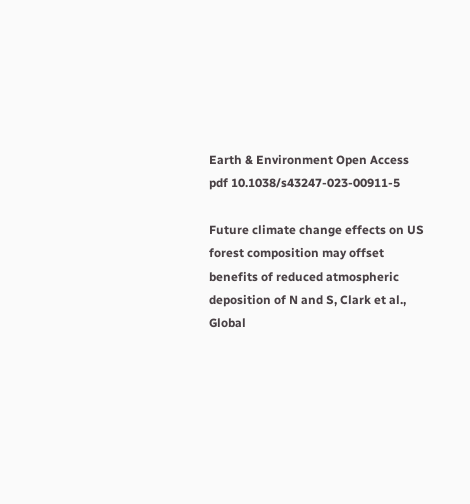Earth & Environment Open Access pdf 10.1038/s43247-023-00911-5

Future climate change effects on US forest composition may offset benefits of reduced atmospheric deposition of N and S, Clark et al., Global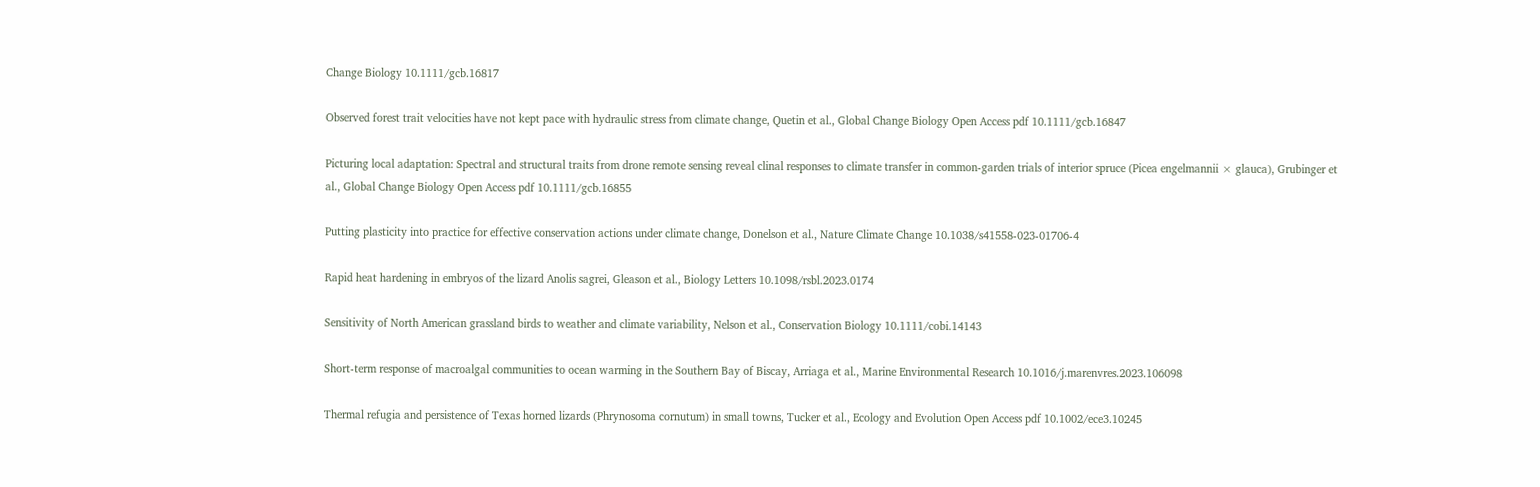Change Biology 10.1111/gcb.16817

Observed forest trait velocities have not kept pace with hydraulic stress from climate change, Quetin et al., Global Change Biology Open Access pdf 10.1111/gcb.16847

Picturing local adaptation: Spectral and structural traits from drone remote sensing reveal clinal responses to climate transfer in common-garden trials of interior spruce (Picea engelmannii × glauca), Grubinger et al., Global Change Biology Open Access pdf 10.1111/gcb.16855

Putting plasticity into practice for effective conservation actions under climate change, Donelson et al., Nature Climate Change 10.1038/s41558-023-01706-4

Rapid heat hardening in embryos of the lizard Anolis sagrei, Gleason et al., Biology Letters 10.1098/rsbl.2023.0174

Sensitivity of North American grassland birds to weather and climate variability, Nelson et al., Conservation Biology 10.1111/cobi.14143

Short-term response of macroalgal communities to ocean warming in the Southern Bay of Biscay, Arriaga et al., Marine Environmental Research 10.1016/j.marenvres.2023.106098

Thermal refugia and persistence of Texas horned lizards (Phrynosoma cornutum) in small towns, Tucker et al., Ecology and Evolution Open Access pdf 10.1002/ece3.10245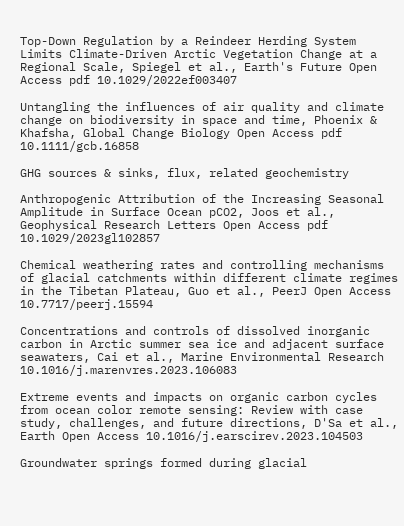Top-Down Regulation by a Reindeer Herding System Limits Climate-Driven Arctic Vegetation Change at a Regional Scale, Spiegel et al., Earth's Future Open Access pdf 10.1029/2022ef003407

Untangling the influences of air quality and climate change on biodiversity in space and time, Phoenix & Khafsha, Global Change Biology Open Access pdf 10.1111/gcb.16858

GHG sources & sinks, flux, related geochemistry

Anthropogenic Attribution of the Increasing Seasonal Amplitude in Surface Ocean pCO2, Joos et al., Geophysical Research Letters Open Access pdf 10.1029/2023gl102857

Chemical weathering rates and controlling mechanisms of glacial catchments within different climate regimes in the Tibetan Plateau, Guo et al., PeerJ Open Access 10.7717/peerj.15594

Concentrations and controls of dissolved inorganic carbon in Arctic summer sea ice and adjacent surface seawaters, Cai et al., Marine Environmental Research 10.1016/j.marenvres.2023.106083

Extreme events and impacts on organic carbon cycles from ocean color remote sensing: Review with case study, challenges, and future directions, D'Sa et al., Earth Open Access 10.1016/j.earscirev.2023.104503

Groundwater springs formed during glacial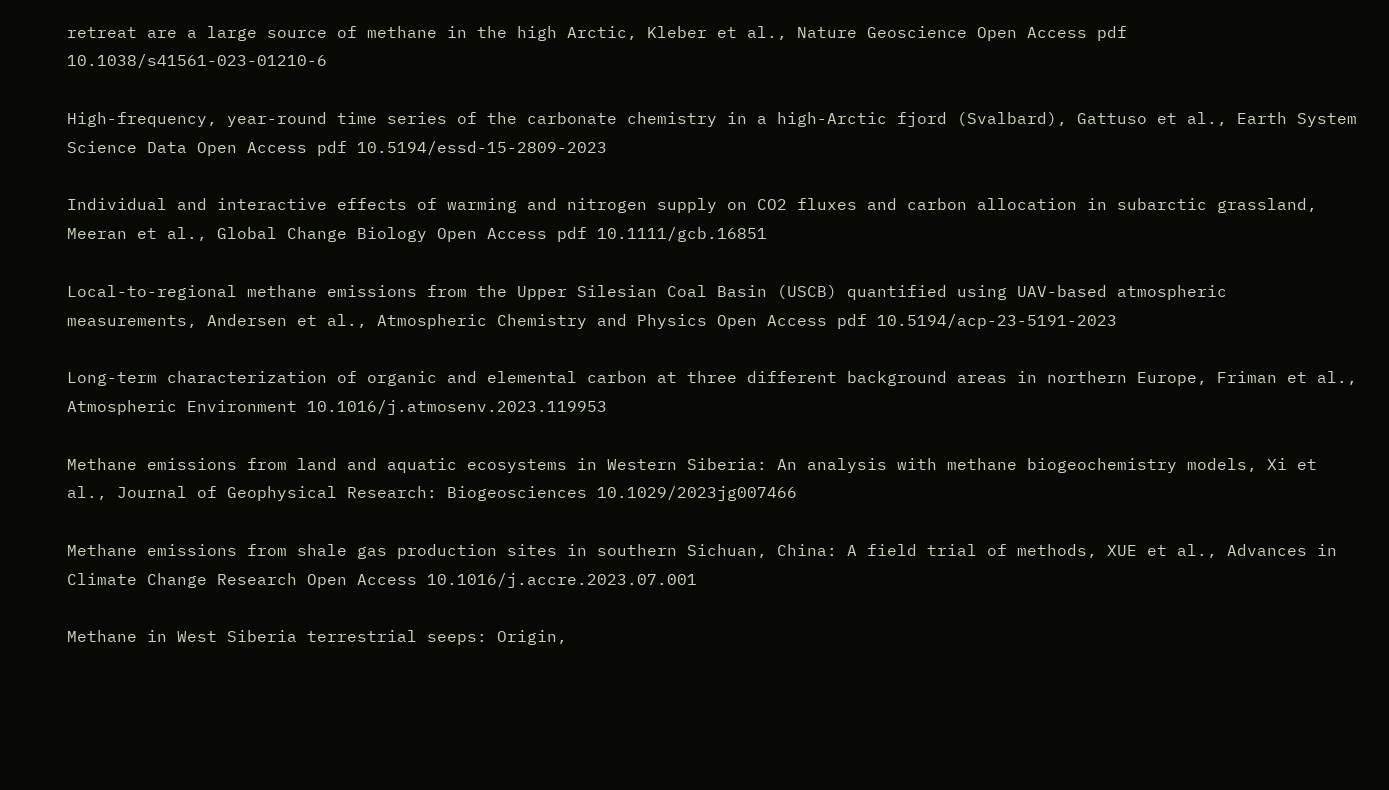retreat are a large source of methane in the high Arctic, Kleber et al., Nature Geoscience Open Access pdf 10.1038/s41561-023-01210-6

High-frequency, year-round time series of the carbonate chemistry in a high-Arctic fjord (Svalbard), Gattuso et al., Earth System Science Data Open Access pdf 10.5194/essd-15-2809-2023

Individual and interactive effects of warming and nitrogen supply on CO2 fluxes and carbon allocation in subarctic grassland, Meeran et al., Global Change Biology Open Access pdf 10.1111/gcb.16851

Local-to-regional methane emissions from the Upper Silesian Coal Basin (USCB) quantified using UAV-based atmospheric measurements, Andersen et al., Atmospheric Chemistry and Physics Open Access pdf 10.5194/acp-23-5191-2023

Long-term characterization of organic and elemental carbon at three different background areas in northern Europe, Friman et al., Atmospheric Environment 10.1016/j.atmosenv.2023.119953

Methane emissions from land and aquatic ecosystems in Western Siberia: An analysis with methane biogeochemistry models, Xi et al., Journal of Geophysical Research: Biogeosciences 10.1029/2023jg007466

Methane emissions from shale gas production sites in southern Sichuan, China: A field trial of methods, XUE et al., Advances in Climate Change Research Open Access 10.1016/j.accre.2023.07.001

Methane in West Siberia terrestrial seeps: Origin,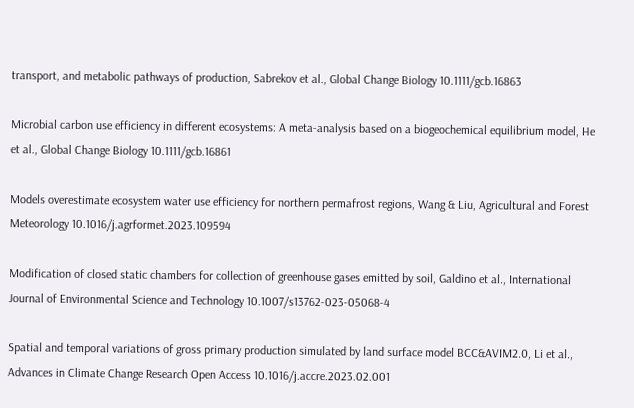transport, and metabolic pathways of production, Sabrekov et al., Global Change Biology 10.1111/gcb.16863

Microbial carbon use efficiency in different ecosystems: A meta-analysis based on a biogeochemical equilibrium model, He et al., Global Change Biology 10.1111/gcb.16861

Models overestimate ecosystem water use efficiency for northern permafrost regions, Wang & Liu, Agricultural and Forest Meteorology 10.1016/j.agrformet.2023.109594

Modification of closed static chambers for collection of greenhouse gases emitted by soil, Galdino et al., International Journal of Environmental Science and Technology 10.1007/s13762-023-05068-4

Spatial and temporal variations of gross primary production simulated by land surface model BCC&AVIM2.0, Li et al., Advances in Climate Change Research Open Access 10.1016/j.accre.2023.02.001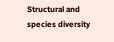Structural and species diversity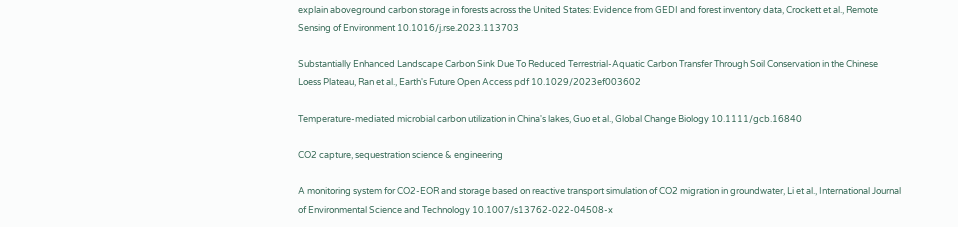explain aboveground carbon storage in forests across the United States: Evidence from GEDI and forest inventory data, Crockett et al., Remote Sensing of Environment 10.1016/j.rse.2023.113703

Substantially Enhanced Landscape Carbon Sink Due To Reduced Terrestrial-Aquatic Carbon Transfer Through Soil Conservation in the Chinese Loess Plateau, Ran et al., Earth's Future Open Access pdf 10.1029/2023ef003602

Temperature-mediated microbial carbon utilization in China's lakes, Guo et al., Global Change Biology 10.1111/gcb.16840

CO2 capture, sequestration science & engineering

A monitoring system for CO2-EOR and storage based on reactive transport simulation of CO2 migration in groundwater, Li et al., International Journal of Environmental Science and Technology 10.1007/s13762-022-04508-x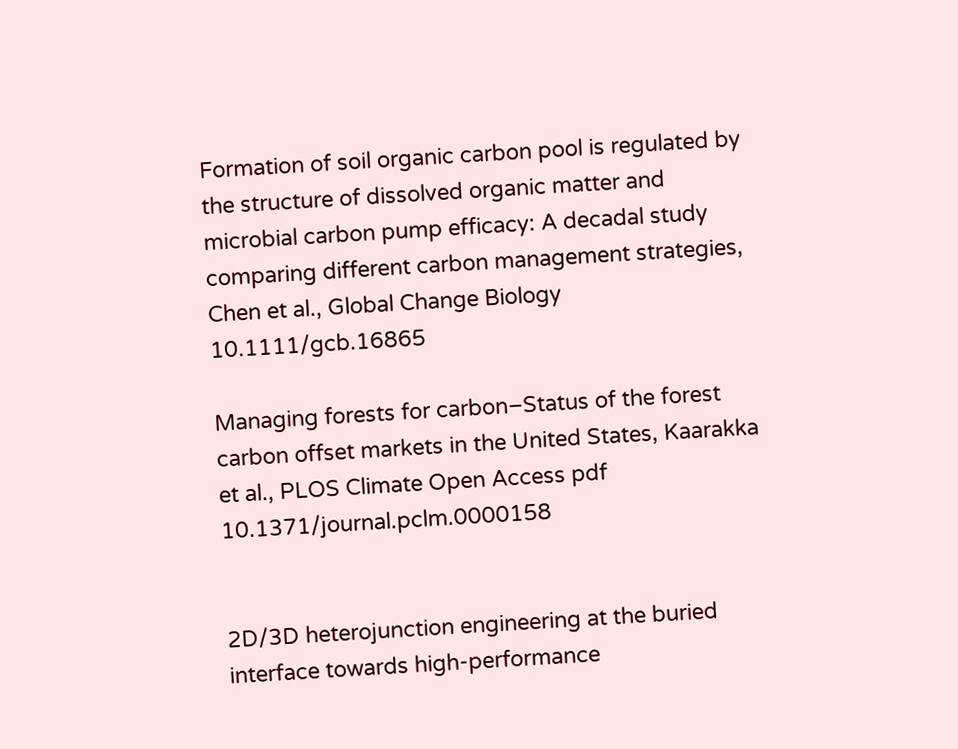Formation of soil organic carbon pool is regulated by the structure of dissolved organic matter and microbial carbon pump efficacy: A decadal study comparing different carbon management strategies, Chen et al., Global Change Biology 10.1111/gcb.16865

Managing forests for carbon–Status of the forest carbon offset markets in the United States, Kaarakka et al., PLOS Climate Open Access pdf 10.1371/journal.pclm.0000158


2D/3D heterojunction engineering at the buried interface towards high-performance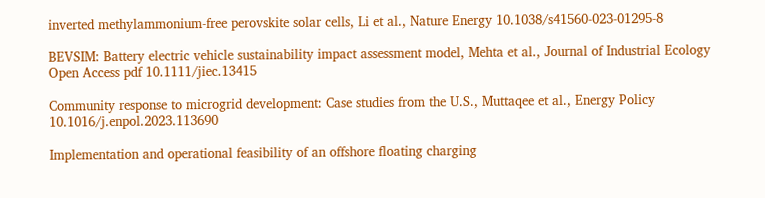inverted methylammonium-free perovskite solar cells, Li et al., Nature Energy 10.1038/s41560-023-01295-8

BEVSIM: Battery electric vehicle sustainability impact assessment model, Mehta et al., Journal of Industrial Ecology Open Access pdf 10.1111/jiec.13415

Community response to microgrid development: Case studies from the U.S., Muttaqee et al., Energy Policy 10.1016/j.enpol.2023.113690

Implementation and operational feasibility of an offshore floating charging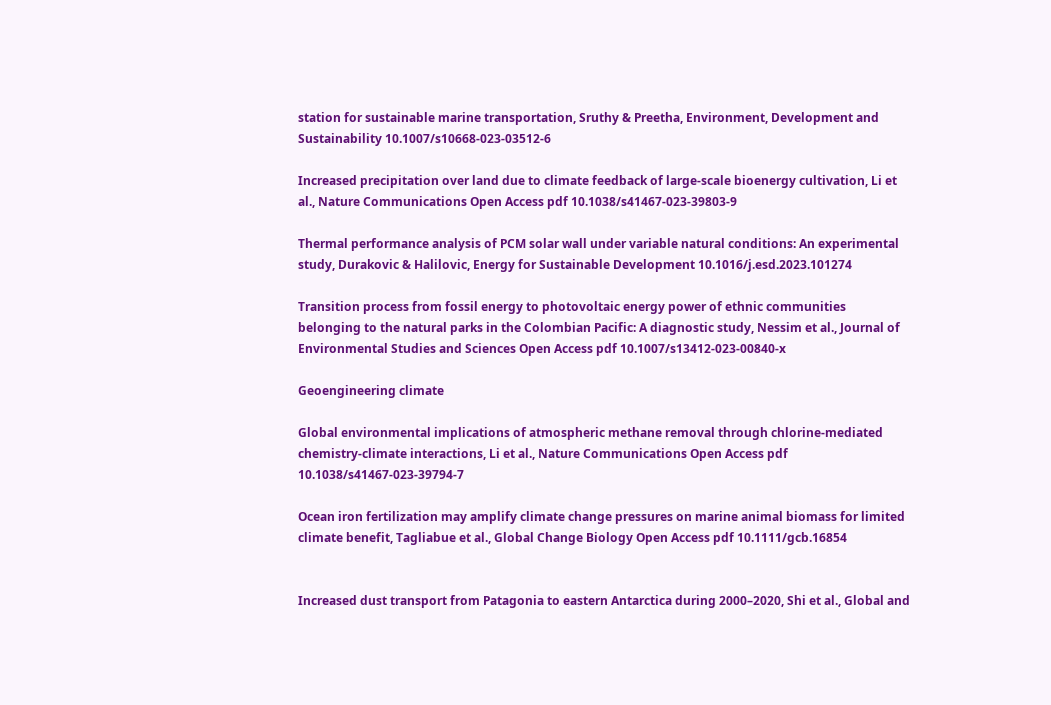station for sustainable marine transportation, Sruthy & Preetha, Environment, Development and Sustainability 10.1007/s10668-023-03512-6

Increased precipitation over land due to climate feedback of large-scale bioenergy cultivation, Li et al., Nature Communications Open Access pdf 10.1038/s41467-023-39803-9

Thermal performance analysis of PCM solar wall under variable natural conditions: An experimental study, Durakovic & Halilovic, Energy for Sustainable Development 10.1016/j.esd.2023.101274

Transition process from fossil energy to photovoltaic energy power of ethnic communities belonging to the natural parks in the Colombian Pacific: A diagnostic study, Nessim et al., Journal of Environmental Studies and Sciences Open Access pdf 10.1007/s13412-023-00840-x

Geoengineering climate

Global environmental implications of atmospheric methane removal through chlorine-mediated chemistry-climate interactions, Li et al., Nature Communications Open Access pdf 10.1038/s41467-023-39794-7

Ocean iron fertilization may amplify climate change pressures on marine animal biomass for limited climate benefit, Tagliabue et al., Global Change Biology Open Access pdf 10.1111/gcb.16854


Increased dust transport from Patagonia to eastern Antarctica during 2000–2020, Shi et al., Global and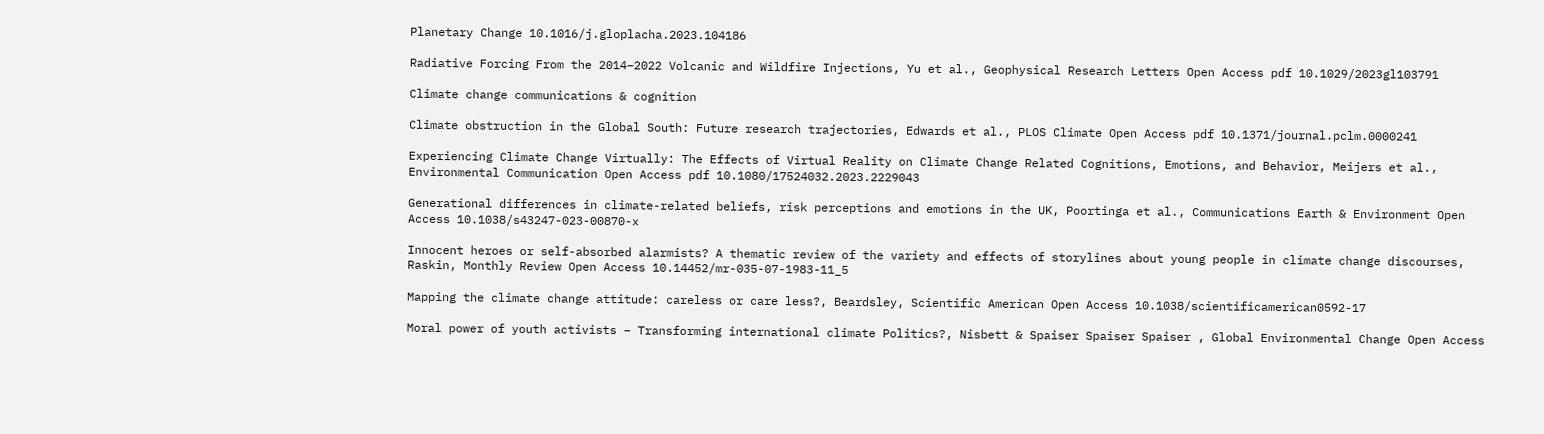Planetary Change 10.1016/j.gloplacha.2023.104186

Radiative Forcing From the 2014–2022 Volcanic and Wildfire Injections, Yu et al., Geophysical Research Letters Open Access pdf 10.1029/2023gl103791

Climate change communications & cognition

Climate obstruction in the Global South: Future research trajectories, Edwards et al., PLOS Climate Open Access pdf 10.1371/journal.pclm.0000241

Experiencing Climate Change Virtually: The Effects of Virtual Reality on Climate Change Related Cognitions, Emotions, and Behavior, Meijers et al., Environmental Communication Open Access pdf 10.1080/17524032.2023.2229043

Generational differences in climate-related beliefs, risk perceptions and emotions in the UK, Poortinga et al., Communications Earth & Environment Open Access 10.1038/s43247-023-00870-x

Innocent heroes or self-absorbed alarmists? A thematic review of the variety and effects of storylines about young people in climate change discourses, Raskin, Monthly Review Open Access 10.14452/mr-035-07-1983-11_5

Mapping the climate change attitude: careless or care less?, Beardsley, Scientific American Open Access 10.1038/scientificamerican0592-17

Moral power of youth activists – Transforming international climate Politics?, Nisbett & Spaiser Spaiser Spaiser , Global Environmental Change Open Access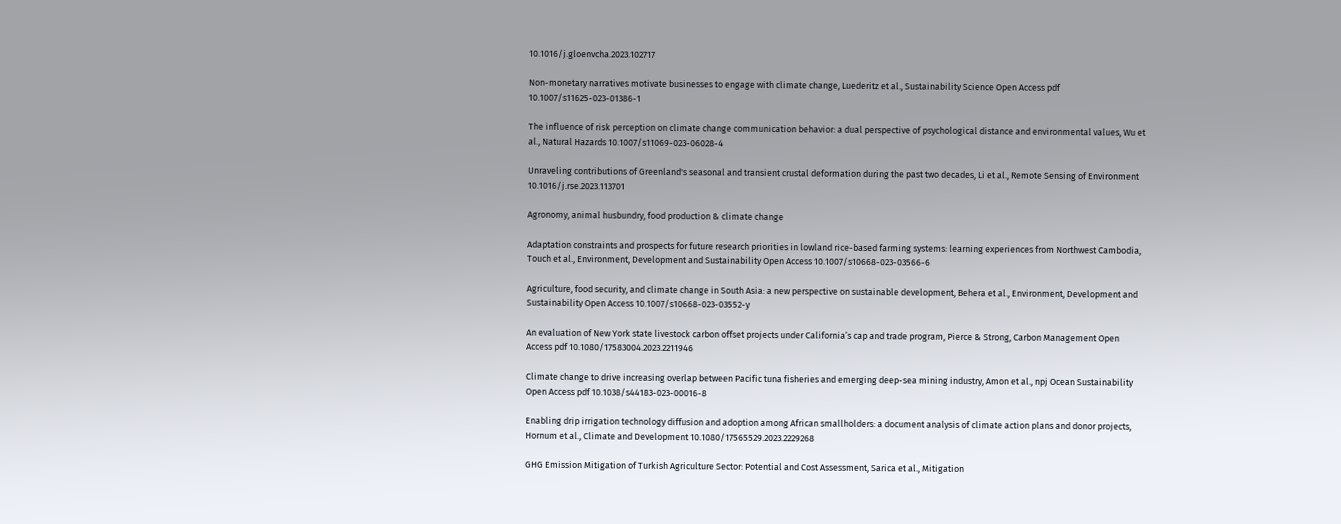10.1016/j.gloenvcha.2023.102717

Non-monetary narratives motivate businesses to engage with climate change, Luederitz et al., Sustainability Science Open Access pdf 10.1007/s11625-023-01386-1

The influence of risk perception on climate change communication behavior: a dual perspective of psychological distance and environmental values, Wu et al., Natural Hazards 10.1007/s11069-023-06028-4

Unraveling contributions of Greenland's seasonal and transient crustal deformation during the past two decades, Li et al., Remote Sensing of Environment 10.1016/j.rse.2023.113701

Agronomy, animal husbundry, food production & climate change

Adaptation constraints and prospects for future research priorities in lowland rice-based farming systems: learning experiences from Northwest Cambodia, Touch et al., Environment, Development and Sustainability Open Access 10.1007/s10668-023-03566-6

Agriculture, food security, and climate change in South Asia: a new perspective on sustainable development, Behera et al., Environment, Development and Sustainability Open Access 10.1007/s10668-023-03552-y

An evaluation of New York state livestock carbon offset projects under California’s cap and trade program, Pierce & Strong, Carbon Management Open Access pdf 10.1080/17583004.2023.2211946

Climate change to drive increasing overlap between Pacific tuna fisheries and emerging deep-sea mining industry, Amon et al., npj Ocean Sustainability Open Access pdf 10.1038/s44183-023-00016-8

Enabling drip irrigation technology diffusion and adoption among African smallholders: a document analysis of climate action plans and donor projects, Hornum et al., Climate and Development 10.1080/17565529.2023.2229268

GHG Emission Mitigation of Turkish Agriculture Sector: Potential and Cost Assessment, Sarica et al., Mitigation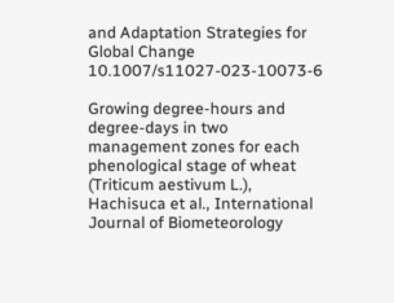and Adaptation Strategies for Global Change 10.1007/s11027-023-10073-6

Growing degree-hours and degree-days in two management zones for each phenological stage of wheat (Triticum aestivum L.), Hachisuca et al., International Journal of Biometeorology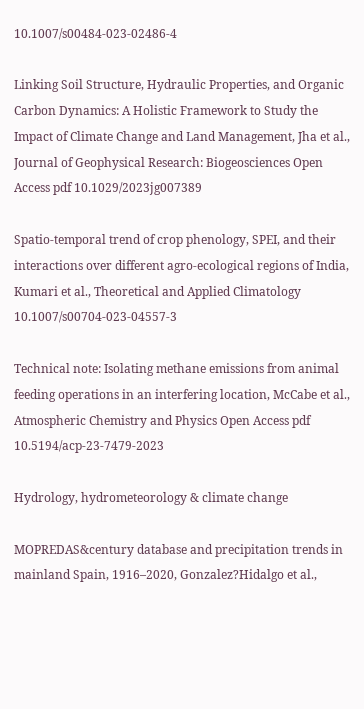10.1007/s00484-023-02486-4

Linking Soil Structure, Hydraulic Properties, and Organic Carbon Dynamics: A Holistic Framework to Study the Impact of Climate Change and Land Management, Jha et al., Journal of Geophysical Research: Biogeosciences Open Access pdf 10.1029/2023jg007389

Spatio-temporal trend of crop phenology, SPEI, and their interactions over different agro-ecological regions of India, Kumari et al., Theoretical and Applied Climatology 10.1007/s00704-023-04557-3

Technical note: Isolating methane emissions from animal feeding operations in an interfering location, McCabe et al., Atmospheric Chemistry and Physics Open Access pdf 10.5194/acp-23-7479-2023

Hydrology, hydrometeorology & climate change

MOPREDAS&century database and precipitation trends in mainland Spain, 1916–2020, Gonzalez?Hidalgo et al.,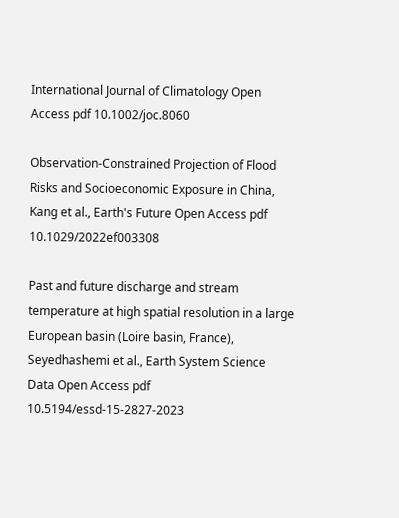International Journal of Climatology Open Access pdf 10.1002/joc.8060

Observation-Constrained Projection of Flood Risks and Socioeconomic Exposure in China, Kang et al., Earth's Future Open Access pdf 10.1029/2022ef003308

Past and future discharge and stream temperature at high spatial resolution in a large European basin (Loire basin, France), Seyedhashemi et al., Earth System Science Data Open Access pdf 10.5194/essd-15-2827-2023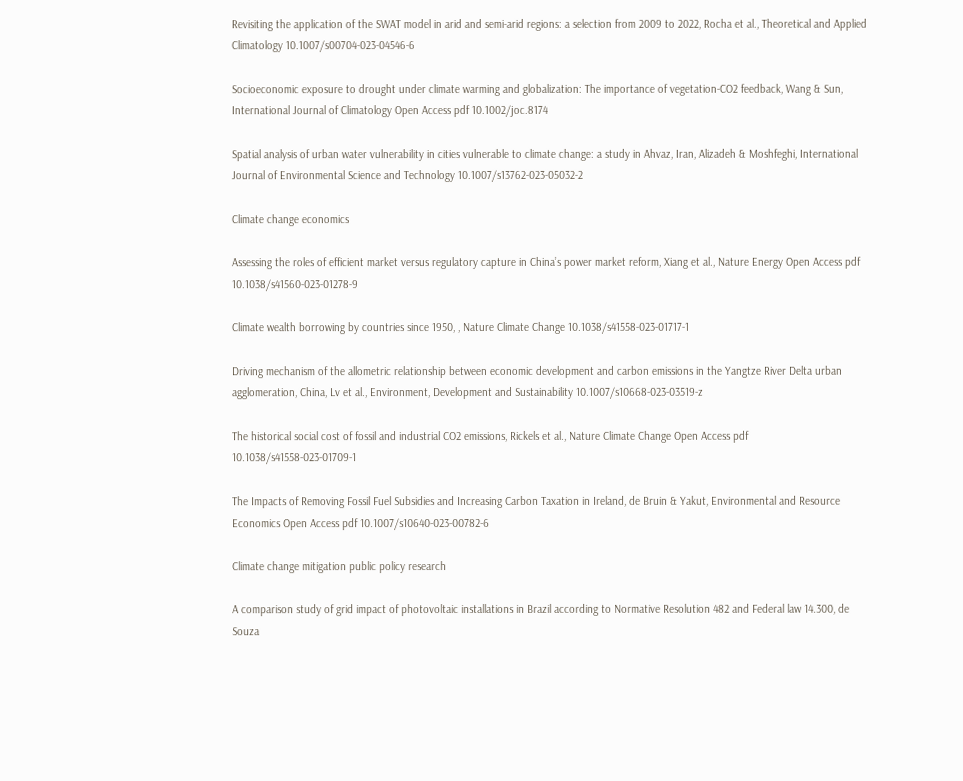Revisiting the application of the SWAT model in arid and semi-arid regions: a selection from 2009 to 2022, Rocha et al., Theoretical and Applied Climatology 10.1007/s00704-023-04546-6

Socioeconomic exposure to drought under climate warming and globalization: The importance of vegetation-CO2 feedback, Wang & Sun, International Journal of Climatology Open Access pdf 10.1002/joc.8174

Spatial analysis of urban water vulnerability in cities vulnerable to climate change: a study in Ahvaz, Iran, Alizadeh & Moshfeghi, International Journal of Environmental Science and Technology 10.1007/s13762-023-05032-2

Climate change economics

Assessing the roles of efficient market versus regulatory capture in China’s power market reform, Xiang et al., Nature Energy Open Access pdf 10.1038/s41560-023-01278-9

Climate wealth borrowing by countries since 1950, , Nature Climate Change 10.1038/s41558-023-01717-1

Driving mechanism of the allometric relationship between economic development and carbon emissions in the Yangtze River Delta urban agglomeration, China, Lv et al., Environment, Development and Sustainability 10.1007/s10668-023-03519-z

The historical social cost of fossil and industrial CO2 emissions, Rickels et al., Nature Climate Change Open Access pdf 10.1038/s41558-023-01709-1

The Impacts of Removing Fossil Fuel Subsidies and Increasing Carbon Taxation in Ireland, de Bruin & Yakut, Environmental and Resource Economics Open Access pdf 10.1007/s10640-023-00782-6

Climate change mitigation public policy research

A comparison study of grid impact of photovoltaic installations in Brazil according to Normative Resolution 482 and Federal law 14.300, de Souza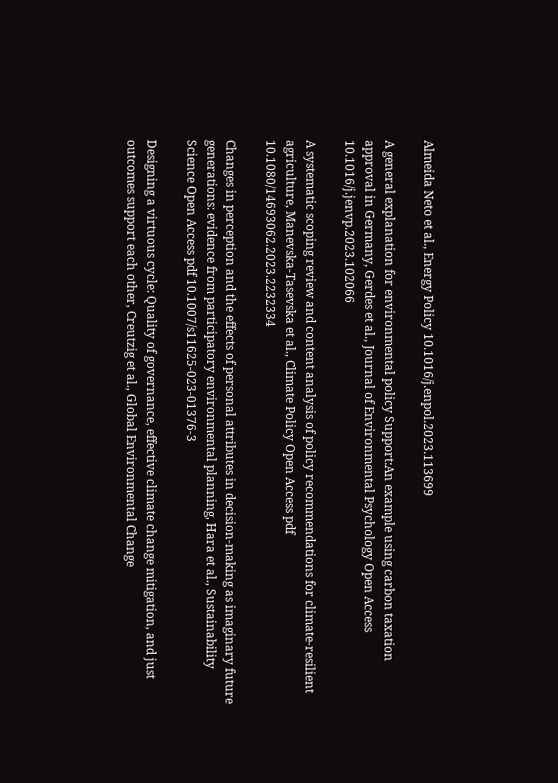Almeida Neto et al., Energy Policy 10.1016/j.enpol.2023.113699

A general explanation for environmental policy Support:An example using carbon taxation approval in Germany, Gerdes et al., Journal of Environmental Psychology Open Access 10.1016/j.jenvp.2023.102066

A systematic scoping review and content analysis of policy recommendations for climate-resilient agriculture, Manevska-Tasevska et al., Climate Policy Open Access pdf 10.1080/14693062.2023.2232334

Changes in perception and the effects of personal attributes in decision-making as imaginary future generations: evidence from participatory environmental planning, Hara et al., Sustainability Science Open Access pdf 10.1007/s11625-023-01376-3

Designing a virtuous cycle: Quality of governance, effective climate change mitigation, and just outcomes support each other, Creutzig et al., Global Environmental Change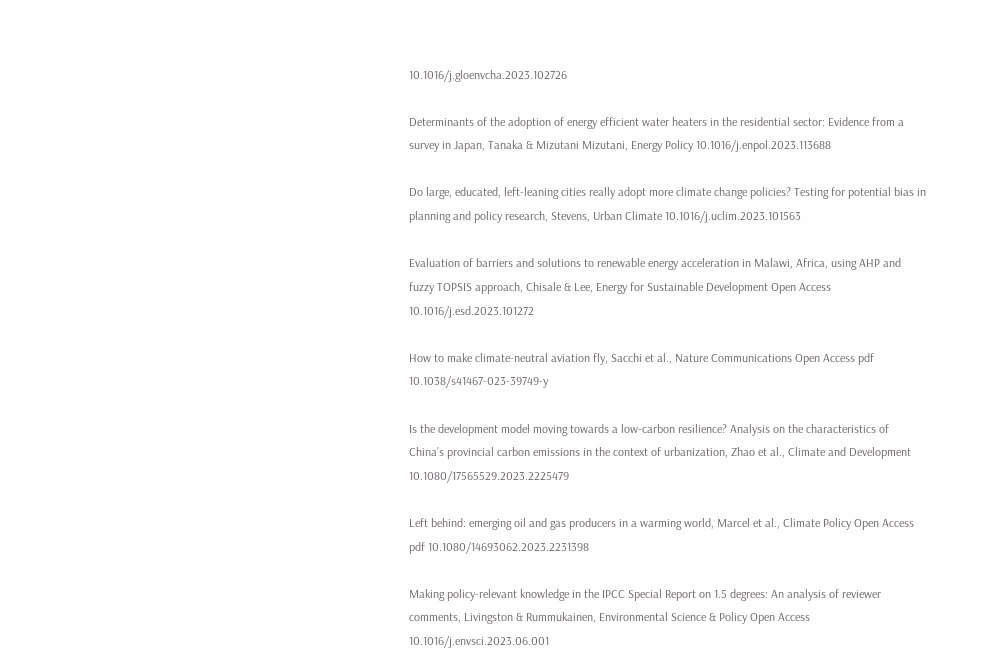10.1016/j.gloenvcha.2023.102726

Determinants of the adoption of energy efficient water heaters in the residential sector: Evidence from a survey in Japan, Tanaka & Mizutani Mizutani, Energy Policy 10.1016/j.enpol.2023.113688

Do large, educated, left-leaning cities really adopt more climate change policies? Testing for potential bias in planning and policy research, Stevens, Urban Climate 10.1016/j.uclim.2023.101563

Evaluation of barriers and solutions to renewable energy acceleration in Malawi, Africa, using AHP and fuzzy TOPSIS approach, Chisale & Lee, Energy for Sustainable Development Open Access 10.1016/j.esd.2023.101272

How to make climate-neutral aviation fly, Sacchi et al., Nature Communications Open Access pdf 10.1038/s41467-023-39749-y

Is the development model moving towards a low-carbon resilience? Analysis on the characteristics of China’s provincial carbon emissions in the context of urbanization, Zhao et al., Climate and Development 10.1080/17565529.2023.2225479

Left behind: emerging oil and gas producers in a warming world, Marcel et al., Climate Policy Open Access pdf 10.1080/14693062.2023.2231398

Making policy-relevant knowledge in the IPCC Special Report on 1.5 degrees: An analysis of reviewer comments, Livingston & Rummukainen, Environmental Science & Policy Open Access 10.1016/j.envsci.2023.06.001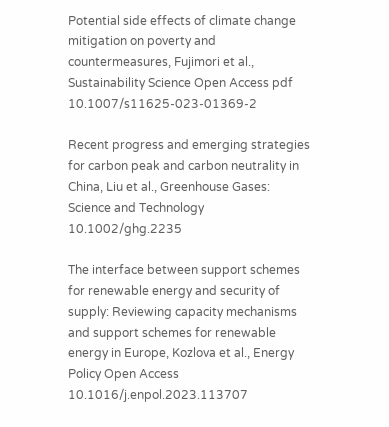Potential side effects of climate change mitigation on poverty and countermeasures, Fujimori et al., Sustainability Science Open Access pdf 10.1007/s11625-023-01369-2

Recent progress and emerging strategies for carbon peak and carbon neutrality in China, Liu et al., Greenhouse Gases: Science and Technology 10.1002/ghg.2235

The interface between support schemes for renewable energy and security of supply: Reviewing capacity mechanisms and support schemes for renewable energy in Europe, Kozlova et al., Energy Policy Open Access 10.1016/j.enpol.2023.113707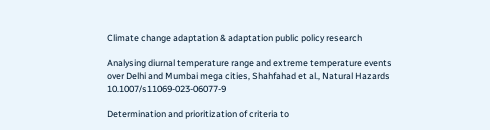Climate change adaptation & adaptation public policy research

Analysing diurnal temperature range and extreme temperature events over Delhi and Mumbai mega cities, Shahfahad et al., Natural Hazards 10.1007/s11069-023-06077-9

Determination and prioritization of criteria to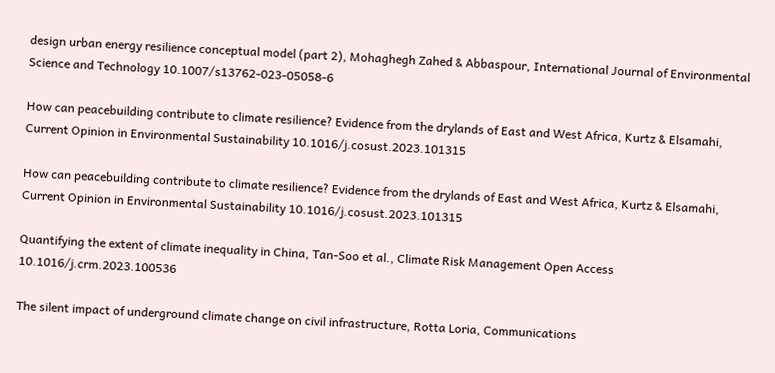design urban energy resilience conceptual model (part 2), Mohaghegh Zahed & Abbaspour, International Journal of Environmental Science and Technology 10.1007/s13762-023-05058-6

How can peacebuilding contribute to climate resilience? Evidence from the drylands of East and West Africa, Kurtz & Elsamahi, Current Opinion in Environmental Sustainability 10.1016/j.cosust.2023.101315

How can peacebuilding contribute to climate resilience? Evidence from the drylands of East and West Africa, Kurtz & Elsamahi, Current Opinion in Environmental Sustainability 10.1016/j.cosust.2023.101315

Quantifying the extent of climate inequality in China, Tan-Soo et al., Climate Risk Management Open Access 10.1016/j.crm.2023.100536

The silent impact of underground climate change on civil infrastructure, Rotta Loria, Communications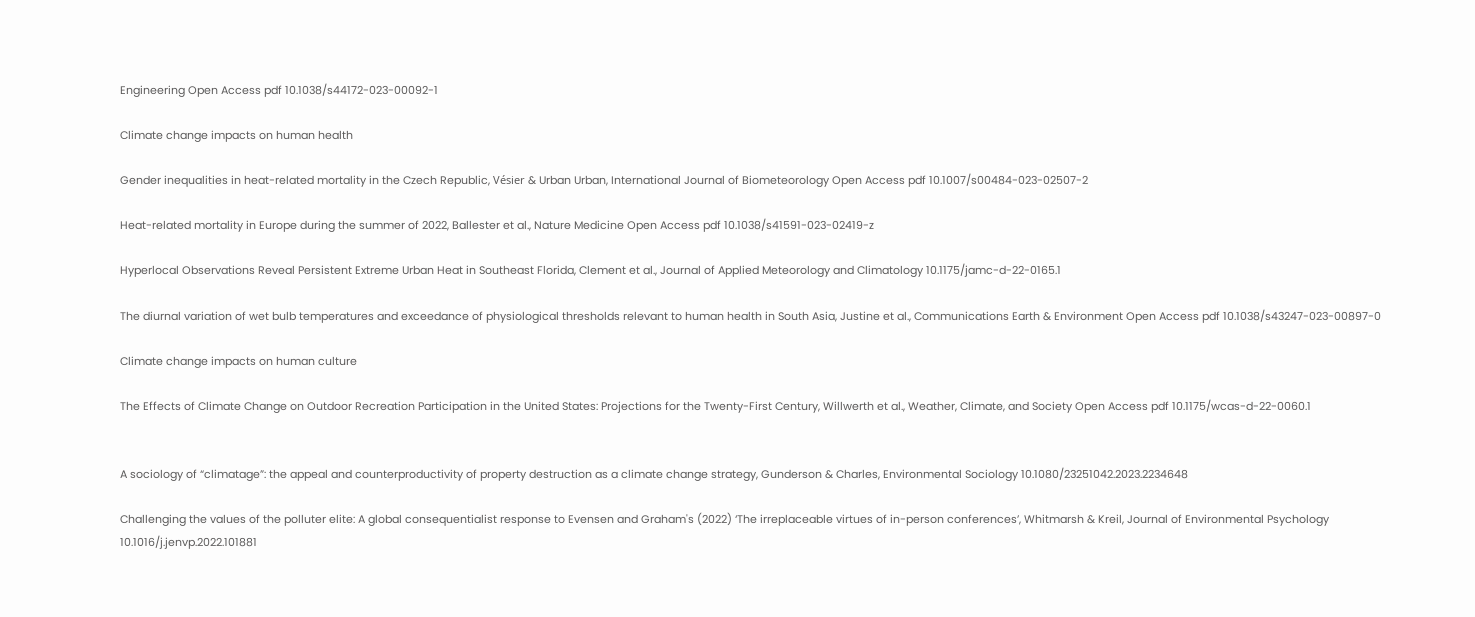Engineering Open Access pdf 10.1038/s44172-023-00092-1

Climate change impacts on human health

Gender inequalities in heat-related mortality in the Czech Republic, Vésier & Urban Urban, International Journal of Biometeorology Open Access pdf 10.1007/s00484-023-02507-2

Heat-related mortality in Europe during the summer of 2022, Ballester et al., Nature Medicine Open Access pdf 10.1038/s41591-023-02419-z

Hyperlocal Observations Reveal Persistent Extreme Urban Heat in Southeast Florida, Clement et al., Journal of Applied Meteorology and Climatology 10.1175/jamc-d-22-0165.1

The diurnal variation of wet bulb temperatures and exceedance of physiological thresholds relevant to human health in South Asia, Justine et al., Communications Earth & Environment Open Access pdf 10.1038/s43247-023-00897-0

Climate change impacts on human culture

The Effects of Climate Change on Outdoor Recreation Participation in the United States: Projections for the Twenty-First Century, Willwerth et al., Weather, Climate, and Society Open Access pdf 10.1175/wcas-d-22-0060.1


A sociology of “climatage”: the appeal and counterproductivity of property destruction as a climate change strategy, Gunderson & Charles, Environmental Sociology 10.1080/23251042.2023.2234648

Challenging the values of the polluter elite: A global consequentialist response to Evensen and Graham's (2022) ‘The irreplaceable virtues of in-person conferences’, Whitmarsh & Kreil, Journal of Environmental Psychology 10.1016/j.jenvp.2022.101881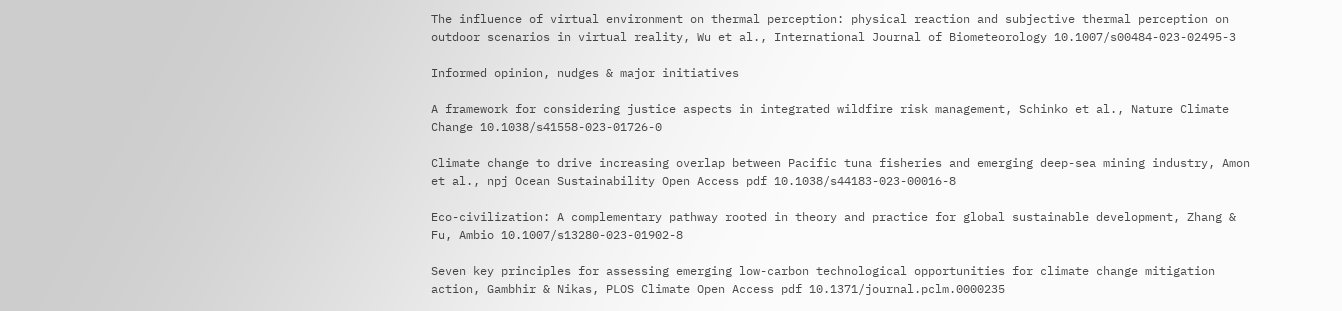The influence of virtual environment on thermal perception: physical reaction and subjective thermal perception on outdoor scenarios in virtual reality, Wu et al., International Journal of Biometeorology 10.1007/s00484-023-02495-3

Informed opinion, nudges & major initiatives

A framework for considering justice aspects in integrated wildfire risk management, Schinko et al., Nature Climate Change 10.1038/s41558-023-01726-0

Climate change to drive increasing overlap between Pacific tuna fisheries and emerging deep-sea mining industry, Amon et al., npj Ocean Sustainability Open Access pdf 10.1038/s44183-023-00016-8

Eco-civilization: A complementary pathway rooted in theory and practice for global sustainable development, Zhang & Fu, Ambio 10.1007/s13280-023-01902-8

Seven key principles for assessing emerging low-carbon technological opportunities for climate change mitigation action, Gambhir & Nikas, PLOS Climate Open Access pdf 10.1371/journal.pclm.0000235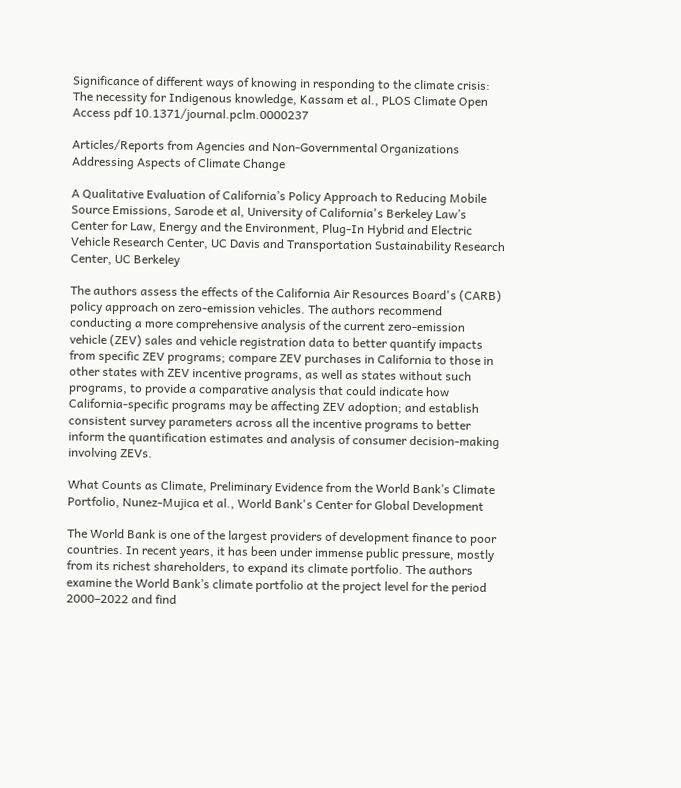Significance of different ways of knowing in responding to the climate crisis: The necessity for Indigenous knowledge, Kassam et al., PLOS Climate Open Access pdf 10.1371/journal.pclm.0000237

Articles/Reports from Agencies and Non-Governmental Organizations Addressing Aspects of Climate Change

A Qualitative Evaluation of California’s Policy Approach to Reducing Mobile Source Emissions, Sarode et al, University of California's Berkeley Law’s Center for Law, Energy and the Environment, Plug-In Hybrid and Electric Vehicle Research Center, UC Davis and Transportation Sustainability Research Center, UC Berkeley

The authors assess the effects of the California Air Resources Board's (CARB) policy approach on zero-emission vehicles. The authors recommend conducting a more comprehensive analysis of the current zero-emission vehicle (ZEV) sales and vehicle registration data to better quantify impacts from specific ZEV programs; compare ZEV purchases in California to those in other states with ZEV incentive programs, as well as states without such programs, to provide a comparative analysis that could indicate how California-specific programs may be affecting ZEV adoption; and establish consistent survey parameters across all the incentive programs to better inform the quantification estimates and analysis of consumer decision-making involving ZEVs.

What Counts as Climate, Preliminary Evidence from the World Bank’s Climate Portfolio, Nunez-Mujica et al., World Bank's Center for Global Development

The World Bank is one of the largest providers of development finance to poor countries. In recent years, it has been under immense public pressure, mostly from its richest shareholders, to expand its climate portfolio. The authors examine the World Bank’s climate portfolio at the project level for the period 2000–2022 and find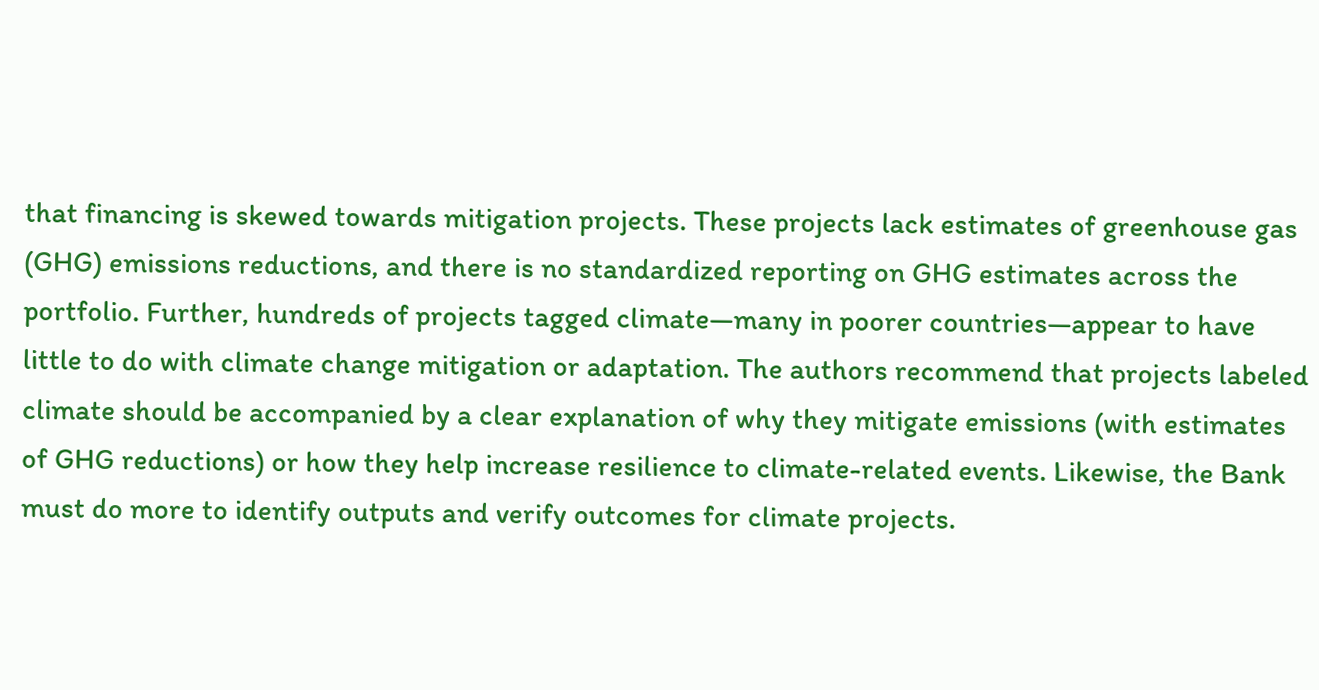that financing is skewed towards mitigation projects. These projects lack estimates of greenhouse gas (GHG) emissions reductions, and there is no standardized reporting on GHG estimates across the portfolio. Further, hundreds of projects tagged climate—many in poorer countries—appear to have little to do with climate change mitigation or adaptation. The authors recommend that projects labeled climate should be accompanied by a clear explanation of why they mitigate emissions (with estimates of GHG reductions) or how they help increase resilience to climate-related events. Likewise, the Bank must do more to identify outputs and verify outcomes for climate projects.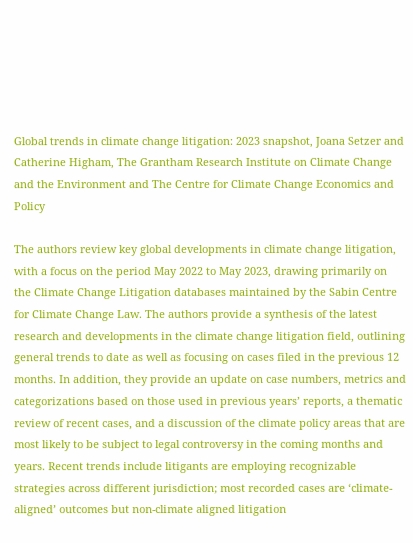Global trends in climate change litigation: 2023 snapshot, Joana Setzer and Catherine Higham, The Grantham Research Institute on Climate Change and the Environment and The Centre for Climate Change Economics and Policy

The authors review key global developments in climate change litigation, with a focus on the period May 2022 to May 2023, drawing primarily on the Climate Change Litigation databases maintained by the Sabin Centre for Climate Change Law. The authors provide a synthesis of the latest research and developments in the climate change litigation field, outlining general trends to date as well as focusing on cases filed in the previous 12 months. In addition, they provide an update on case numbers, metrics and categorizations based on those used in previous years’ reports, a thematic review of recent cases, and a discussion of the climate policy areas that are most likely to be subject to legal controversy in the coming months and years. Recent trends include litigants are employing recognizable strategies across different jurisdiction; most recorded cases are ‘climate-aligned’ outcomes but non-climate aligned litigation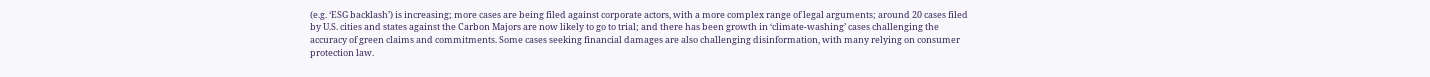(e.g. ‘ESG backlash’) is increasing; more cases are being filed against corporate actors, with a more complex range of legal arguments; around 20 cases filed by U.S. cities and states against the Carbon Majors are now likely to go to trial; and there has been growth in ‘climate-washing’ cases challenging the accuracy of green claims and commitments. Some cases seeking financial damages are also challenging disinformation, with many relying on consumer protection law.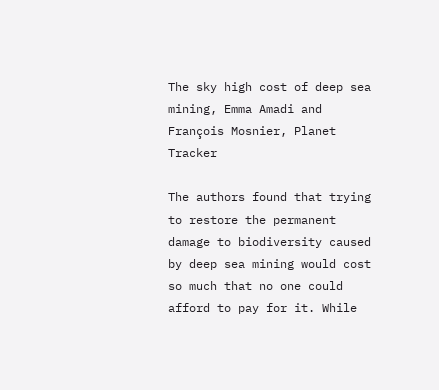The sky high cost of deep sea mining, Emma Amadi and François Mosnier, Planet Tracker

The authors found that trying to restore the permanent damage to biodiversity caused by deep sea mining would cost so much that no one could afford to pay for it. While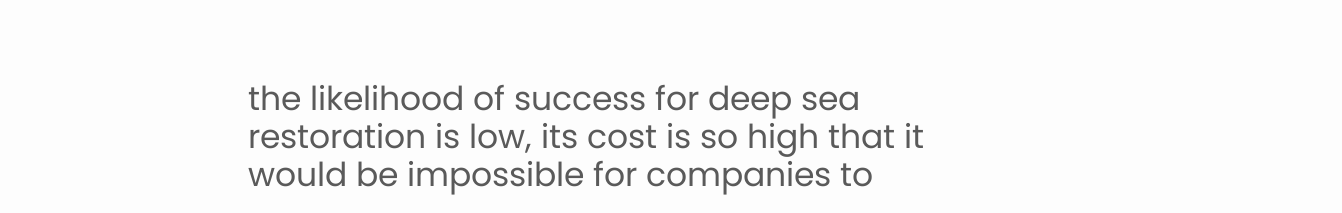the likelihood of success for deep sea restoration is low, its cost is so high that it would be impossible for companies to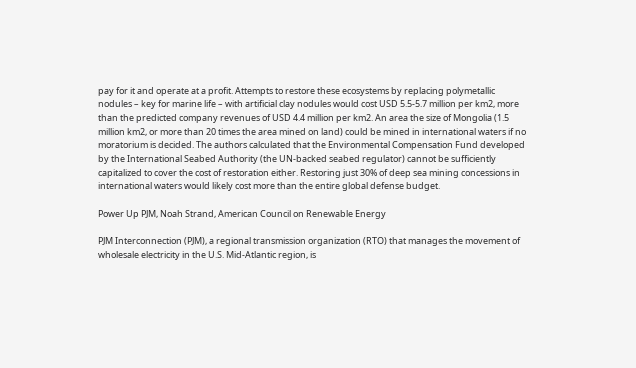pay for it and operate at a profit. Attempts to restore these ecosystems by replacing polymetallic nodules – key for marine life – with artificial clay nodules would cost USD 5.5-5.7 million per km2, more than the predicted company revenues of USD 4.4 million per km2. An area the size of Mongolia (1.5 million km2, or more than 20 times the area mined on land) could be mined in international waters if no moratorium is decided. The authors calculated that the Environmental Compensation Fund developed by the International Seabed Authority (the UN-backed seabed regulator) cannot be sufficiently capitalized to cover the cost of restoration either. Restoring just 30% of deep sea mining concessions in international waters would likely cost more than the entire global defense budget.

Power Up PJM, Noah Strand, American Council on Renewable Energy

PJM Interconnection (PJM), a regional transmission organization (RTO) that manages the movement of wholesale electricity in the U.S. Mid-Atlantic region, is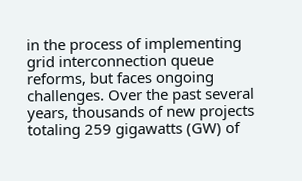in the process of implementing grid interconnection queue reforms, but faces ongoing challenges. Over the past several years, thousands of new projects totaling 259 gigawatts (GW) of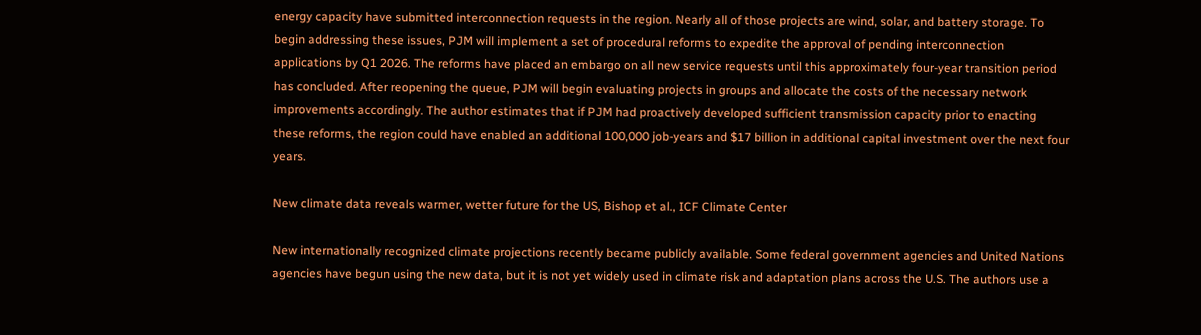energy capacity have submitted interconnection requests in the region. Nearly all of those projects are wind, solar, and battery storage. To begin addressing these issues, PJM will implement a set of procedural reforms to expedite the approval of pending interconnection applications by Q1 2026. The reforms have placed an embargo on all new service requests until this approximately four-year transition period has concluded. After reopening the queue, PJM will begin evaluating projects in groups and allocate the costs of the necessary network improvements accordingly. The author estimates that if PJM had proactively developed sufficient transmission capacity prior to enacting these reforms, the region could have enabled an additional 100,000 job-years and $17 billion in additional capital investment over the next four years.

New climate data reveals warmer, wetter future for the US, Bishop et al., ICF Climate Center

New internationally recognized climate projections recently became publicly available. Some federal government agencies and United Nations agencies have begun using the new data, but it is not yet widely used in climate risk and adaptation plans across the U.S. The authors use a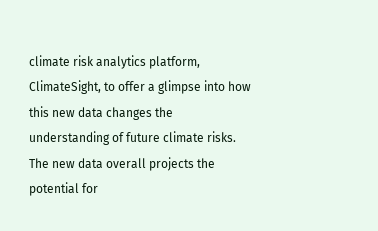climate risk analytics platform, ClimateSight, to offer a glimpse into how this new data changes the understanding of future climate risks. The new data overall projects the potential for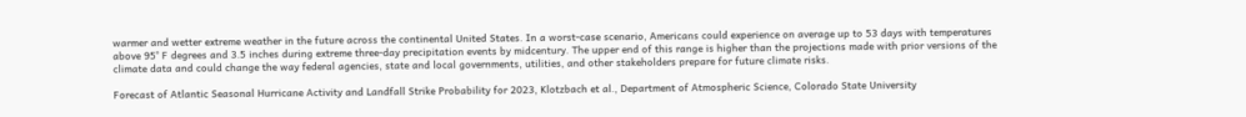warmer and wetter extreme weather in the future across the continental United States. In a worst-case scenario, Americans could experience on average up to 53 days with temperatures above 95° F degrees and 3.5 inches during extreme three-day precipitation events by midcentury. The upper end of this range is higher than the projections made with prior versions of the climate data and could change the way federal agencies, state and local governments, utilities, and other stakeholders prepare for future climate risks.

Forecast of Atlantic Seasonal Hurricane Activity and Landfall Strike Probability for 2023, Klotzbach et al., Department of Atmospheric Science, Colorado State University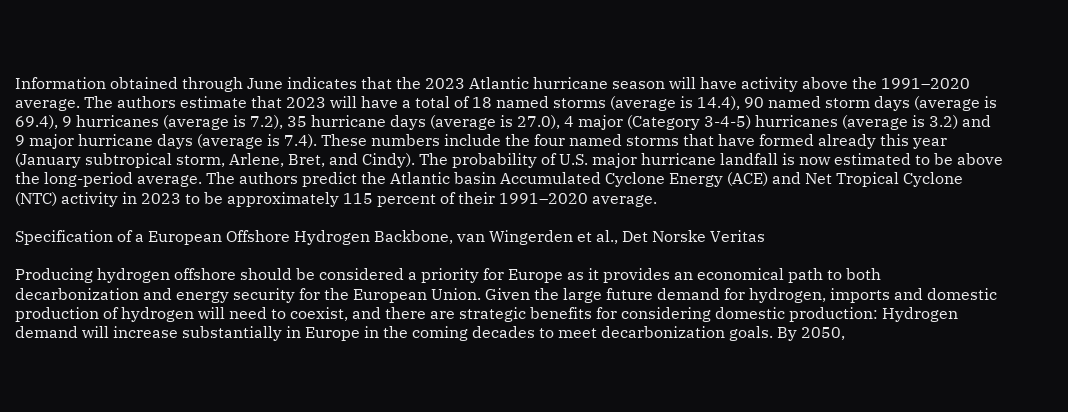Information obtained through June indicates that the 2023 Atlantic hurricane season will have activity above the 1991–2020 average. The authors estimate that 2023 will have a total of 18 named storms (average is 14.4), 90 named storm days (average is 69.4), 9 hurricanes (average is 7.2), 35 hurricane days (average is 27.0), 4 major (Category 3-4-5) hurricanes (average is 3.2) and 9 major hurricane days (average is 7.4). These numbers include the four named storms that have formed already this year (January subtropical storm, Arlene, Bret, and Cindy). The probability of U.S. major hurricane landfall is now estimated to be above the long-period average. The authors predict the Atlantic basin Accumulated Cyclone Energy (ACE) and Net Tropical Cyclone (NTC) activity in 2023 to be approximately 115 percent of their 1991–2020 average.

Specification of a European Offshore Hydrogen Backbone, van Wingerden et al., Det Norske Veritas

Producing hydrogen offshore should be considered a priority for Europe as it provides an economical path to both decarbonization and energy security for the European Union. Given the large future demand for hydrogen, imports and domestic production of hydrogen will need to coexist, and there are strategic benefits for considering domestic production: Hydrogen demand will increase substantially in Europe in the coming decades to meet decarbonization goals. By 2050,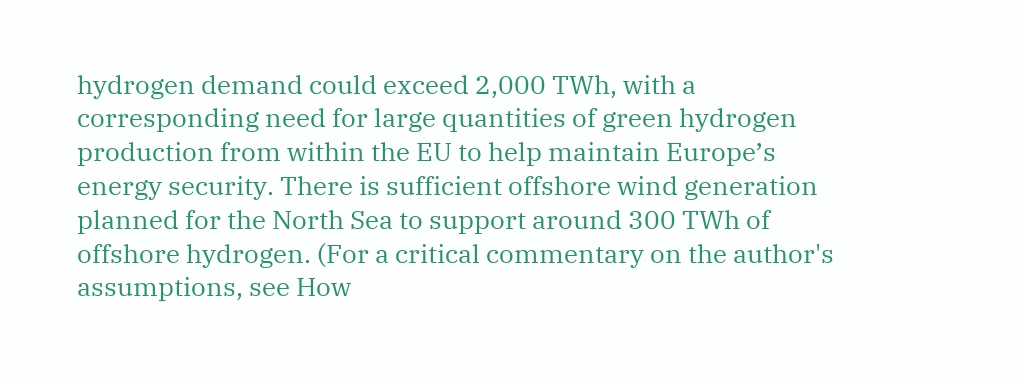hydrogen demand could exceed 2,000 TWh, with a corresponding need for large quantities of green hydrogen production from within the EU to help maintain Europe’s energy security. There is sufficient offshore wind generation planned for the North Sea to support around 300 TWh of offshore hydrogen. (For a critical commentary on the author's assumptions, see How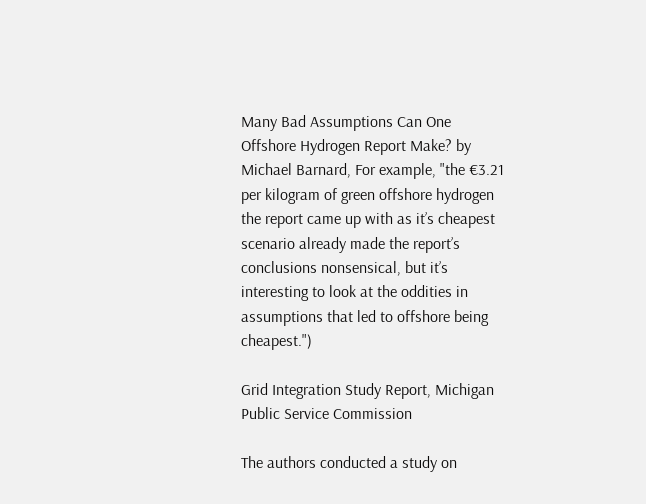Many Bad Assumptions Can One Offshore Hydrogen Report Make? by Michael Barnard, For example, "the €3.21 per kilogram of green offshore hydrogen the report came up with as it’s cheapest scenario already made the report’s conclusions nonsensical, but it’s interesting to look at the oddities in assumptions that led to offshore being cheapest.")

Grid Integration Study Report, Michigan Public Service Commission

The authors conducted a study on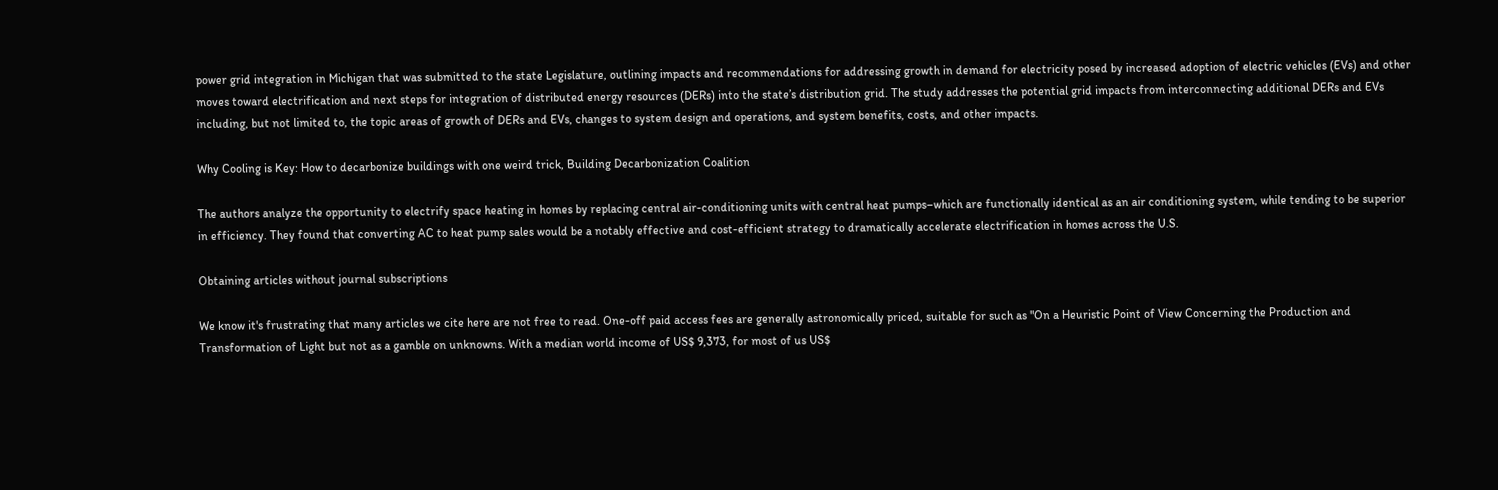power grid integration in Michigan that was submitted to the state Legislature, outlining impacts and recommendations for addressing growth in demand for electricity posed by increased adoption of electric vehicles (EVs) and other moves toward electrification and next steps for integration of distributed energy resources (DERs) into the state’s distribution grid. The study addresses the potential grid impacts from interconnecting additional DERs and EVs including, but not limited to, the topic areas of growth of DERs and EVs, changes to system design and operations, and system benefits, costs, and other impacts.

Why Cooling is Key: How to decarbonize buildings with one weird trick, Building Decarbonization Coalition

The authors analyze the opportunity to electrify space heating in homes by replacing central air-conditioning units with central heat pumps–which are functionally identical as an air conditioning system, while tending to be superior in efficiency. They found that converting AC to heat pump sales would be a notably effective and cost-efficient strategy to dramatically accelerate electrification in homes across the U.S.

Obtaining articles without journal subscriptions

We know it's frustrating that many articles we cite here are not free to read. One-off paid access fees are generally astronomically priced, suitable for such as "On a Heuristic Point of View Concerning the Production and Transformation of Light but not as a gamble on unknowns. With a median world income of US$ 9,373, for most of us US$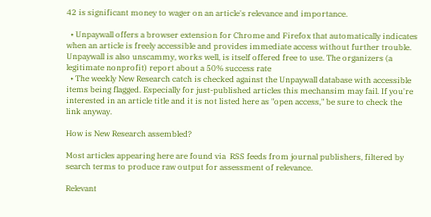42 is significant money to wager on an article's relevance and importance.

  • Unpaywall offers a browser extension for Chrome and Firefox that automatically indicates when an article is freely accessible and provides immediate access without further trouble. Unpaywall is also unscammy, works well, is itself offered free to use. The organizers (a legitimate nonprofit) report about a 50% success rate
  • The weekly New Research catch is checked against the Unpaywall database with accessible items being flagged. Especially for just-published articles this mechansim may fail. If you're interested in an article title and it is not listed here as "open access," be sure to check the link anyway.

How is New Research assembled?

Most articles appearing here are found via  RSS feeds from journal publishers, filtered by search terms to produce raw output for assessment of relevance.

Relevant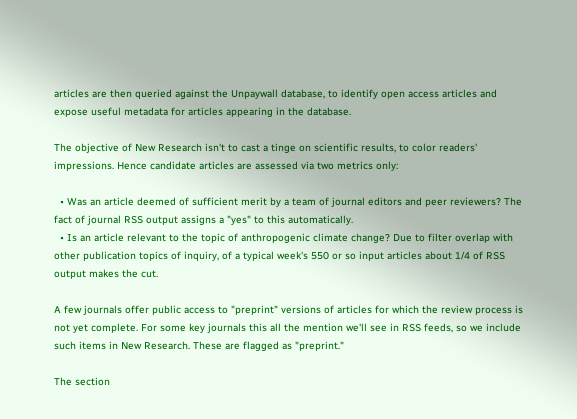articles are then queried against the Unpaywall database, to identify open access articles and expose useful metadata for articles appearing in the database.

The objective of New Research isn't to cast a tinge on scientific results, to color readers' impressions. Hence candidate articles are assessed via two metrics only:

  • Was an article deemed of sufficient merit by a team of journal editors and peer reviewers? The fact of journal RSS output assigns a "yes" to this automatically.
  • Is an article relevant to the topic of anthropogenic climate change? Due to filter overlap with other publication topics of inquiry, of a typical week's 550 or so input articles about 1/4 of RSS output makes the cut.

A few journals offer public access to "preprint" versions of articles for which the review process is not yet complete. For some key journals this all the mention we'll see in RSS feeds, so we include such items in New Research. These are flagged as "preprint."

The section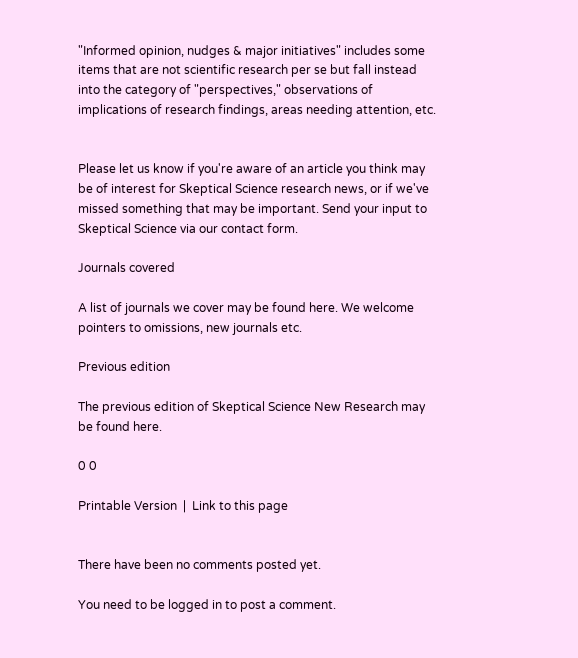"Informed opinion, nudges & major initiatives" includes some items that are not scientific research per se but fall instead into the category of "perspectives," observations of implications of research findings, areas needing attention, etc.


Please let us know if you're aware of an article you think may be of interest for Skeptical Science research news, or if we've missed something that may be important. Send your input to Skeptical Science via our contact form.

Journals covered

A list of journals we cover may be found here. We welcome pointers to omissions, new journals etc.

Previous edition

The previous edition of Skeptical Science New Research may be found here.

0 0

Printable Version  |  Link to this page


There have been no comments posted yet.

You need to be logged in to post a comment.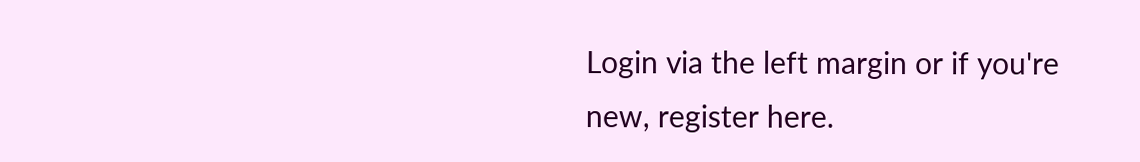Login via the left margin or if you're new, register here.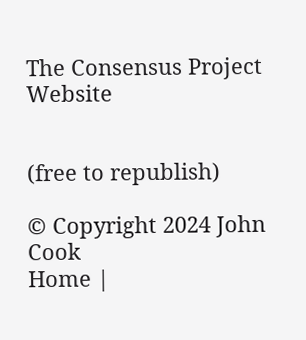The Consensus Project Website


(free to republish)

© Copyright 2024 John Cook
Home |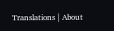Translations | About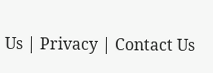Us | Privacy | Contact Us